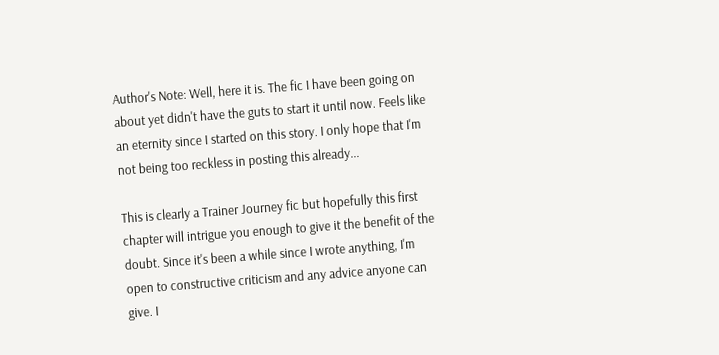Author's Note: Well, here it is. The fic I have been going on about yet didn't have the guts to start it until now. Feels like an eternity since I started on this story. I only hope that I'm not being too reckless in posting this already...

This is clearly a Trainer Journey fic but hopefully this first chapter will intrigue you enough to give it the benefit of the doubt. Since it's been a while since I wrote anything, I'm open to constructive criticism and any advice anyone can give. I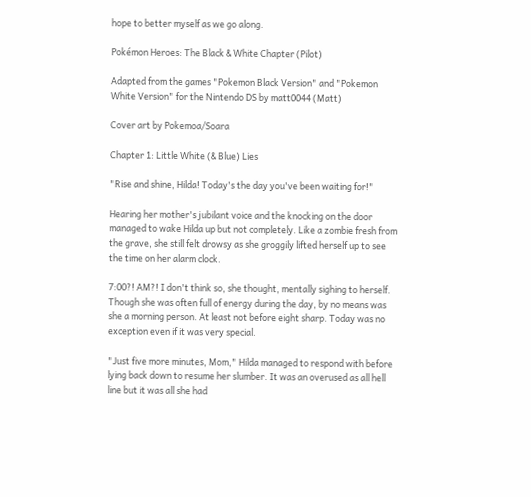hope to better myself as we go along.

Pokémon Heroes: The Black & White Chapter (Pilot)

Adapted from the games "Pokemon Black Version" and "Pokemon White Version" for the Nintendo DS by matt0044 (Matt)

Cover art by Pokemoa/Soara

Chapter 1: Little White (& Blue) Lies

"Rise and shine, Hilda! Today's the day you've been waiting for!"

Hearing her mother's jubilant voice and the knocking on the door managed to wake Hilda up but not completely. Like a zombie fresh from the grave, she still felt drowsy as she groggily lifted herself up to see the time on her alarm clock.

7:00?! AM?! I don't think so, she thought, mentally sighing to herself. Though she was often full of energy during the day, by no means was she a morning person. At least not before eight sharp. Today was no exception even if it was very special.

"Just five more minutes, Mom," Hilda managed to respond with before lying back down to resume her slumber. It was an overused as all hell line but it was all she had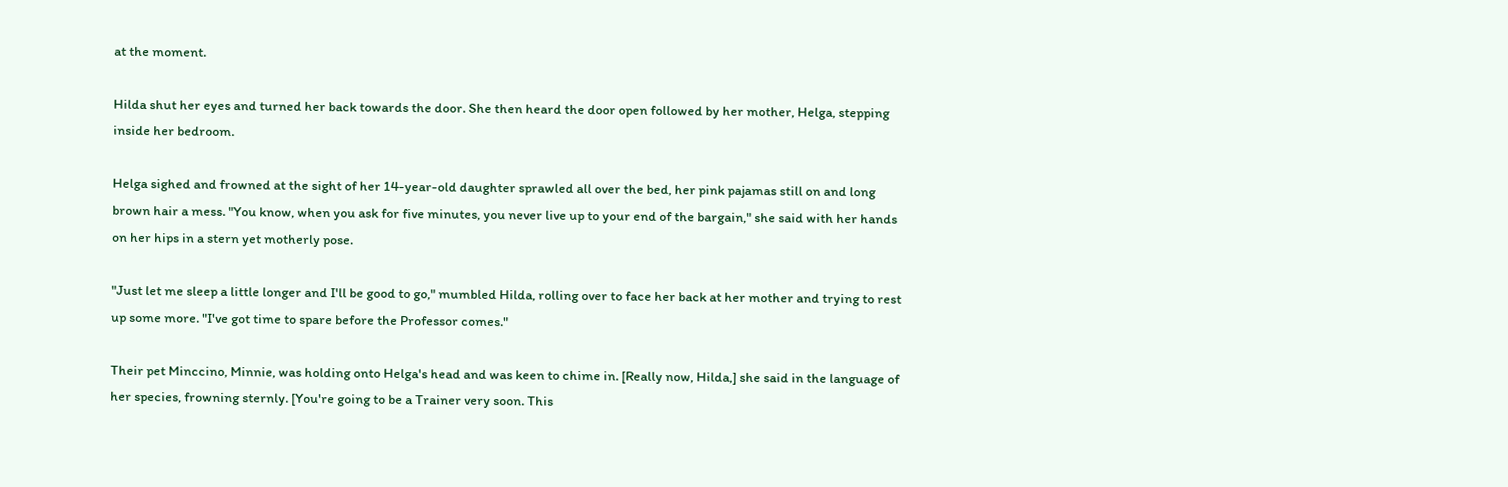at the moment.

Hilda shut her eyes and turned her back towards the door. She then heard the door open followed by her mother, Helga, stepping inside her bedroom.

Helga sighed and frowned at the sight of her 14-year-old daughter sprawled all over the bed, her pink pajamas still on and long brown hair a mess. "You know, when you ask for five minutes, you never live up to your end of the bargain," she said with her hands on her hips in a stern yet motherly pose.

"Just let me sleep a little longer and I'll be good to go," mumbled Hilda, rolling over to face her back at her mother and trying to rest up some more. "I've got time to spare before the Professor comes."

Their pet Minccino, Minnie, was holding onto Helga's head and was keen to chime in. [Really now, Hilda,] she said in the language of her species, frowning sternly. [You're going to be a Trainer very soon. This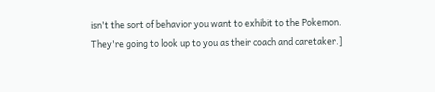isn't the sort of behavior you want to exhibit to the Pokemon. They're going to look up to you as their coach and caretaker.]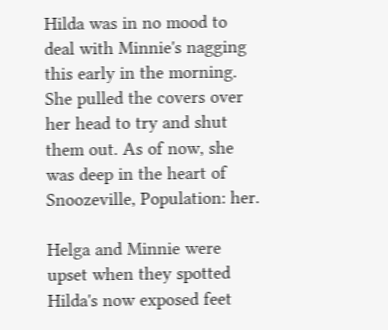Hilda was in no mood to deal with Minnie's nagging this early in the morning. She pulled the covers over her head to try and shut them out. As of now, she was deep in the heart of Snoozeville, Population: her.

Helga and Minnie were upset when they spotted Hilda's now exposed feet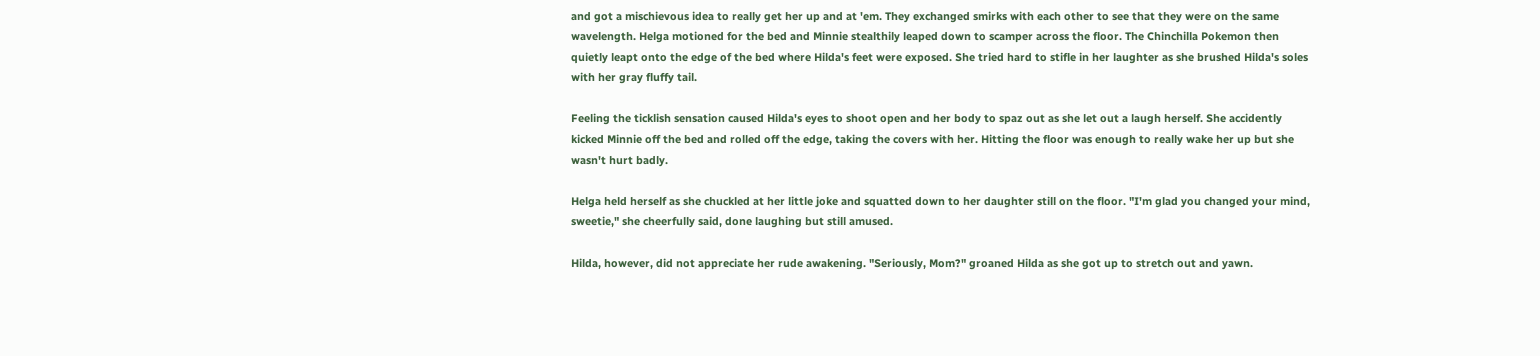and got a mischievous idea to really get her up and at 'em. They exchanged smirks with each other to see that they were on the same wavelength. Helga motioned for the bed and Minnie stealthily leaped down to scamper across the floor. The Chinchilla Pokemon then quietly leapt onto the edge of the bed where Hilda's feet were exposed. She tried hard to stifle in her laughter as she brushed Hilda's soles with her gray fluffy tail.

Feeling the ticklish sensation caused Hilda's eyes to shoot open and her body to spaz out as she let out a laugh herself. She accidently kicked Minnie off the bed and rolled off the edge, taking the covers with her. Hitting the floor was enough to really wake her up but she wasn't hurt badly.

Helga held herself as she chuckled at her little joke and squatted down to her daughter still on the floor. "I'm glad you changed your mind, sweetie," she cheerfully said, done laughing but still amused.

Hilda, however, did not appreciate her rude awakening. "Seriously, Mom?" groaned Hilda as she got up to stretch out and yawn.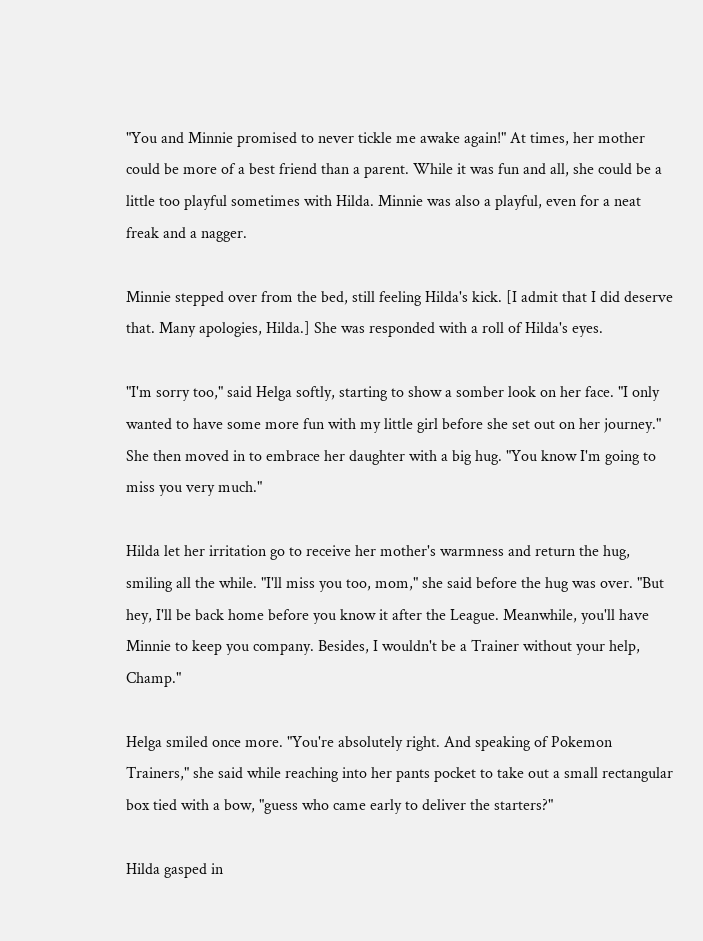"You and Minnie promised to never tickle me awake again!" At times, her mother could be more of a best friend than a parent. While it was fun and all, she could be a little too playful sometimes with Hilda. Minnie was also a playful, even for a neat freak and a nagger.

Minnie stepped over from the bed, still feeling Hilda's kick. [I admit that I did deserve that. Many apologies, Hilda.] She was responded with a roll of Hilda's eyes.

"I'm sorry too," said Helga softly, starting to show a somber look on her face. "I only wanted to have some more fun with my little girl before she set out on her journey." She then moved in to embrace her daughter with a big hug. "You know I'm going to miss you very much."

Hilda let her irritation go to receive her mother's warmness and return the hug, smiling all the while. "I'll miss you too, mom," she said before the hug was over. "But hey, I'll be back home before you know it after the League. Meanwhile, you'll have Minnie to keep you company. Besides, I wouldn't be a Trainer without your help, Champ."

Helga smiled once more. "You're absolutely right. And speaking of Pokemon Trainers," she said while reaching into her pants pocket to take out a small rectangular box tied with a bow, "guess who came early to deliver the starters?"

Hilda gasped in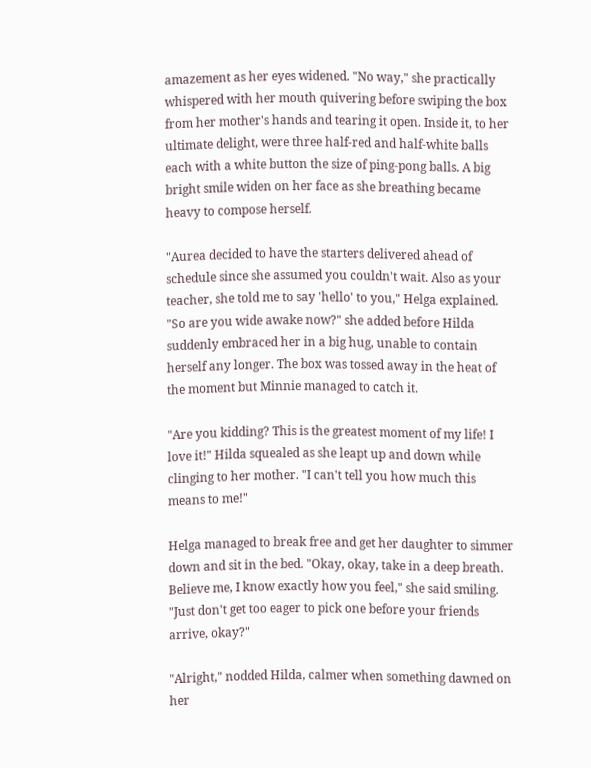amazement as her eyes widened. "No way," she practically whispered with her mouth quivering before swiping the box from her mother's hands and tearing it open. Inside it, to her ultimate delight, were three half-red and half-white balls each with a white button the size of ping-pong balls. A big bright smile widen on her face as she breathing became heavy to compose herself.

"Aurea decided to have the starters delivered ahead of schedule since she assumed you couldn't wait. Also as your teacher, she told me to say 'hello' to you," Helga explained. "So are you wide awake now?" she added before Hilda suddenly embraced her in a big hug, unable to contain herself any longer. The box was tossed away in the heat of the moment but Minnie managed to catch it.

"Are you kidding? This is the greatest moment of my life! I love it!" Hilda squealed as she leapt up and down while clinging to her mother. "I can't tell you how much this means to me!"

Helga managed to break free and get her daughter to simmer down and sit in the bed. "Okay, okay, take in a deep breath. Believe me, I know exactly how you feel," she said smiling. "Just don't get too eager to pick one before your friends arrive, okay?"

"Alright," nodded Hilda, calmer when something dawned on her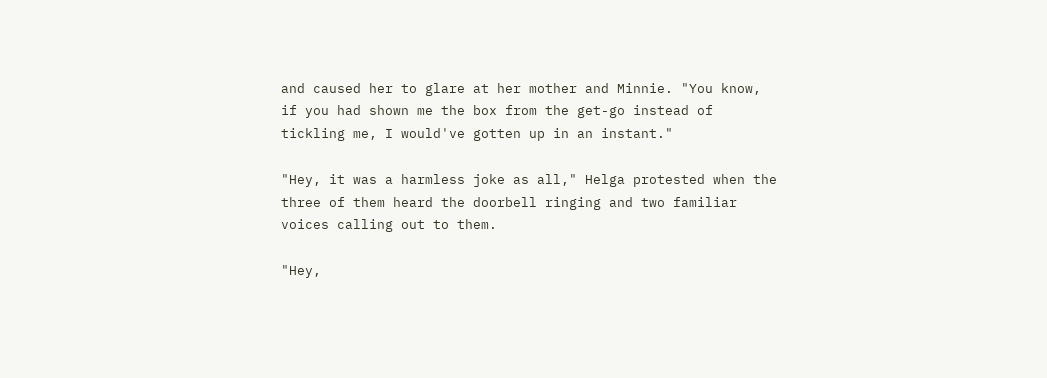and caused her to glare at her mother and Minnie. "You know, if you had shown me the box from the get-go instead of tickling me, I would've gotten up in an instant."

"Hey, it was a harmless joke as all," Helga protested when the three of them heard the doorbell ringing and two familiar voices calling out to them.

"Hey,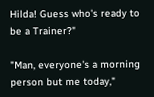Hilda! Guess who's ready to be a Trainer?"

"Man, everyone's a morning person but me today,"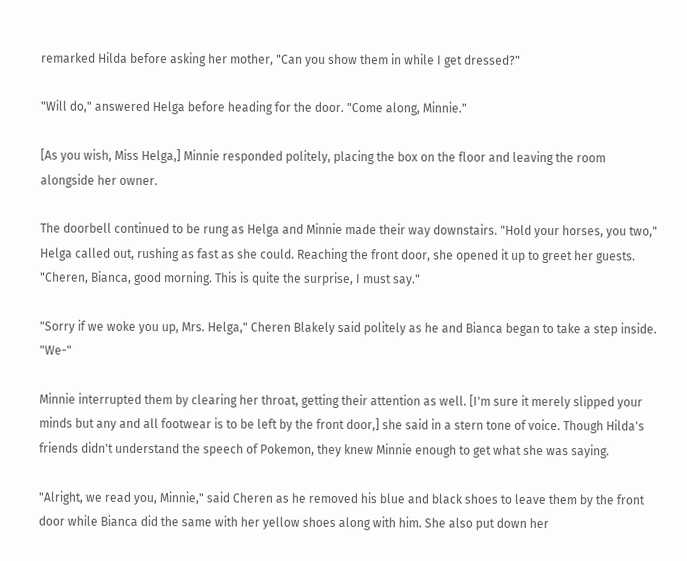remarked Hilda before asking her mother, "Can you show them in while I get dressed?"

"Will do," answered Helga before heading for the door. "Come along, Minnie."

[As you wish, Miss Helga,] Minnie responded politely, placing the box on the floor and leaving the room alongside her owner.

The doorbell continued to be rung as Helga and Minnie made their way downstairs. "Hold your horses, you two," Helga called out, rushing as fast as she could. Reaching the front door, she opened it up to greet her guests. "Cheren, Bianca, good morning. This is quite the surprise, I must say."

"Sorry if we woke you up, Mrs. Helga," Cheren Blakely said politely as he and Bianca began to take a step inside. "We-"

Minnie interrupted them by clearing her throat, getting their attention as well. [I'm sure it merely slipped your minds but any and all footwear is to be left by the front door,] she said in a stern tone of voice. Though Hilda's friends didn't understand the speech of Pokemon, they knew Minnie enough to get what she was saying.

"Alright, we read you, Minnie," said Cheren as he removed his blue and black shoes to leave them by the front door while Bianca did the same with her yellow shoes along with him. She also put down her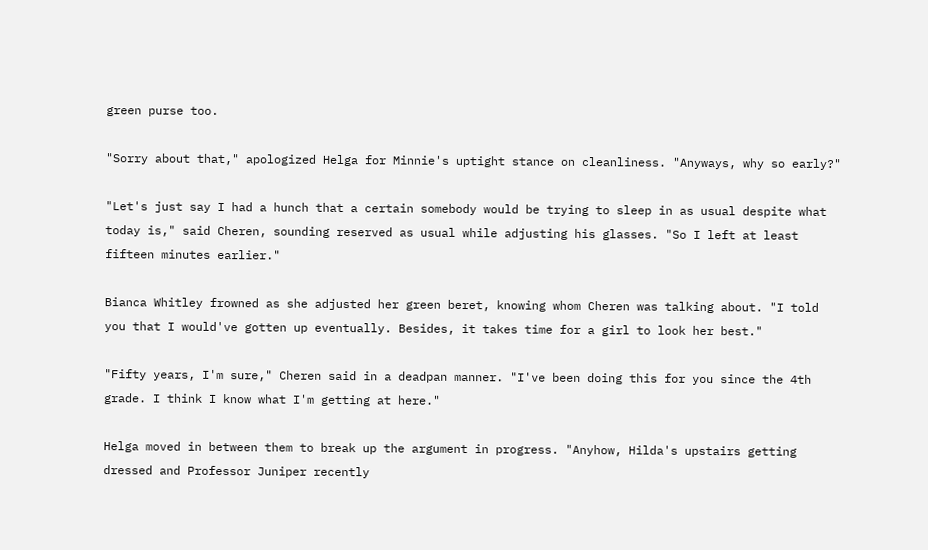green purse too.

"Sorry about that," apologized Helga for Minnie's uptight stance on cleanliness. "Anyways, why so early?"

"Let's just say I had a hunch that a certain somebody would be trying to sleep in as usual despite what today is," said Cheren, sounding reserved as usual while adjusting his glasses. "So I left at least fifteen minutes earlier."

Bianca Whitley frowned as she adjusted her green beret, knowing whom Cheren was talking about. "I told you that I would've gotten up eventually. Besides, it takes time for a girl to look her best."

"Fifty years, I'm sure," Cheren said in a deadpan manner. "I've been doing this for you since the 4th grade. I think I know what I'm getting at here."

Helga moved in between them to break up the argument in progress. "Anyhow, Hilda's upstairs getting dressed and Professor Juniper recently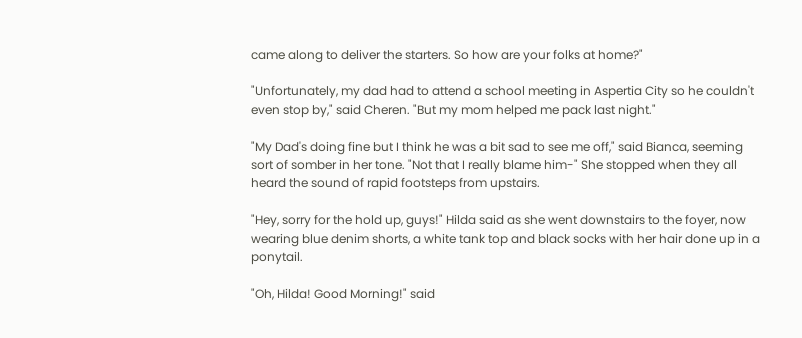came along to deliver the starters. So how are your folks at home?"

"Unfortunately, my dad had to attend a school meeting in Aspertia City so he couldn't even stop by," said Cheren. "But my mom helped me pack last night."

"My Dad's doing fine but I think he was a bit sad to see me off," said Bianca, seeming sort of somber in her tone. "Not that I really blame him-" She stopped when they all heard the sound of rapid footsteps from upstairs.

"Hey, sorry for the hold up, guys!" Hilda said as she went downstairs to the foyer, now wearing blue denim shorts, a white tank top and black socks with her hair done up in a ponytail.

"Oh, Hilda! Good Morning!" said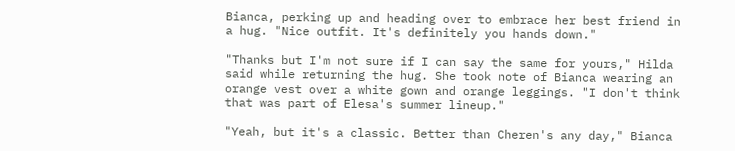Bianca, perking up and heading over to embrace her best friend in a hug. "Nice outfit. It's definitely you hands down."

"Thanks but I'm not sure if I can say the same for yours," Hilda said while returning the hug. She took note of Bianca wearing an orange vest over a white gown and orange leggings. "I don't think that was part of Elesa's summer lineup."

"Yeah, but it's a classic. Better than Cheren's any day," Bianca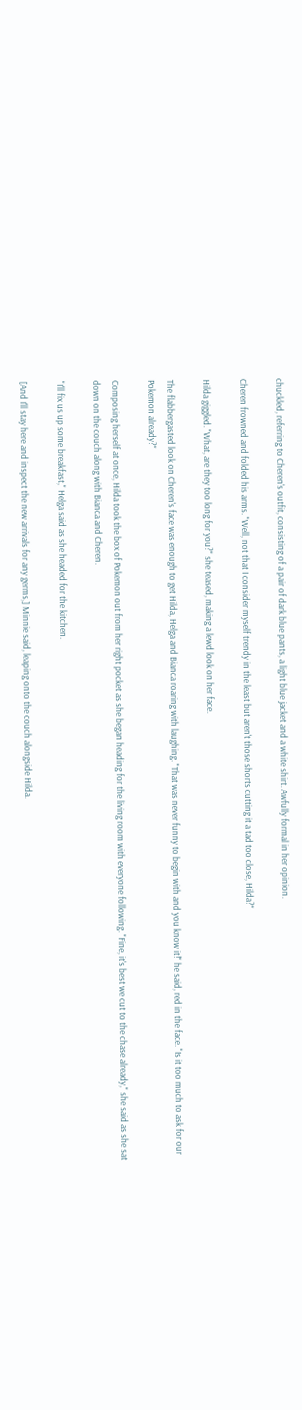chuckled, referring to Cheren's outfit, consisting of a pair of dark blue pants, a light blue jacket and a white shirt. Awfully formal in her opinion.

Cheren frowned and folded his arms. "Well, not that I consider myself trendy in the least but aren't those shorts cutting it a tad too close, Hilda?"

Hilda giggled. "What, are they too long for you?" she teased, making a lewd look on her face.

The flabbergasted look on Cheren's face was enough to get Hilda, Helga and Bianca roaring with laughing. "That was never funny to begin with and you know it!" he said, red in the face. "Is it too much to ask for our Pokemon already?"

Composing herself at once, Hilda took the box of Pokemon out from her right pocket as she began heading for the living room with everyone following. "Fine, it's best we cut to the chase already," she said as she sat down on the couch along with Bianca and Cheren.

"I'll fix us up some breakfast," Helga said as she headed for the kitchen.

[And I'll stay here and inspect the new arrivals for any germs,] Minnie said, leaping onto the couch alongside Hilda.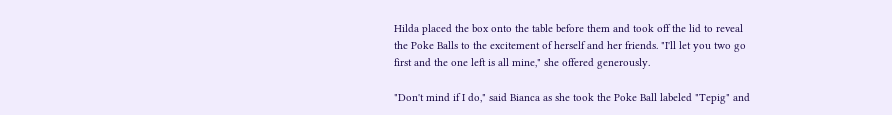Hilda placed the box onto the table before them and took off the lid to reveal the Poke Balls to the excitement of herself and her friends. "I'll let you two go first and the one left is all mine," she offered generously.

"Don't mind if I do," said Bianca as she took the Poke Ball labeled "Tepig" and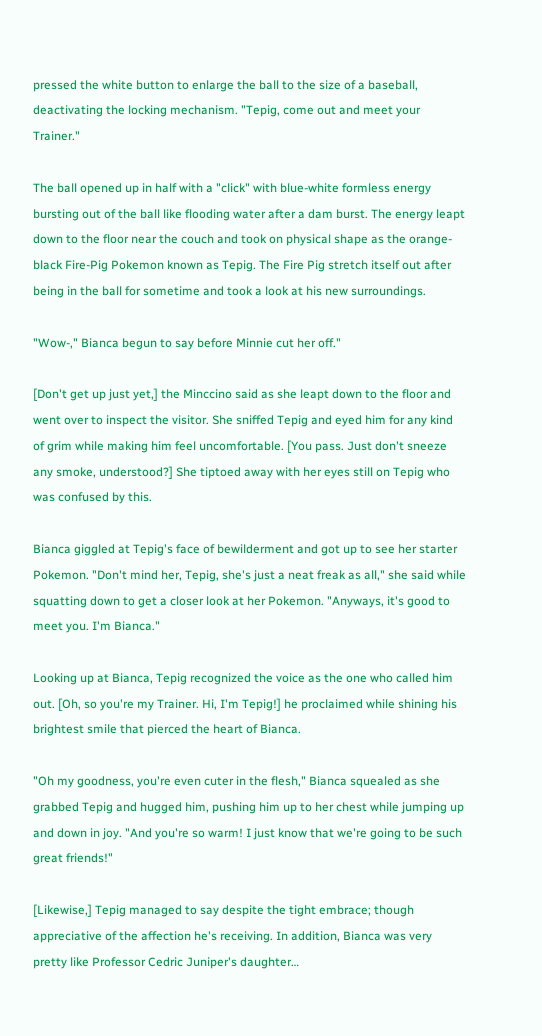pressed the white button to enlarge the ball to the size of a baseball, deactivating the locking mechanism. "Tepig, come out and meet your Trainer."

The ball opened up in half with a "click" with blue-white formless energy bursting out of the ball like flooding water after a dam burst. The energy leapt down to the floor near the couch and took on physical shape as the orange-black Fire-Pig Pokemon known as Tepig. The Fire Pig stretch itself out after being in the ball for sometime and took a look at his new surroundings.

"Wow-," Bianca begun to say before Minnie cut her off."

[Don't get up just yet,] the Minccino said as she leapt down to the floor and went over to inspect the visitor. She sniffed Tepig and eyed him for any kind of grim while making him feel uncomfortable. [You pass. Just don't sneeze any smoke, understood?] She tiptoed away with her eyes still on Tepig who was confused by this.

Bianca giggled at Tepig's face of bewilderment and got up to see her starter Pokemon. "Don't mind her, Tepig, she's just a neat freak as all," she said while squatting down to get a closer look at her Pokemon. "Anyways, it's good to meet you. I'm Bianca."

Looking up at Bianca, Tepig recognized the voice as the one who called him out. [Oh, so you're my Trainer. Hi, I'm Tepig!] he proclaimed while shining his brightest smile that pierced the heart of Bianca.

"Oh my goodness, you're even cuter in the flesh," Bianca squealed as she grabbed Tepig and hugged him, pushing him up to her chest while jumping up and down in joy. "And you're so warm! I just know that we're going to be such great friends!"

[Likewise,] Tepig managed to say despite the tight embrace; though appreciative of the affection he's receiving. In addition, Bianca was very pretty like Professor Cedric Juniper's daughter…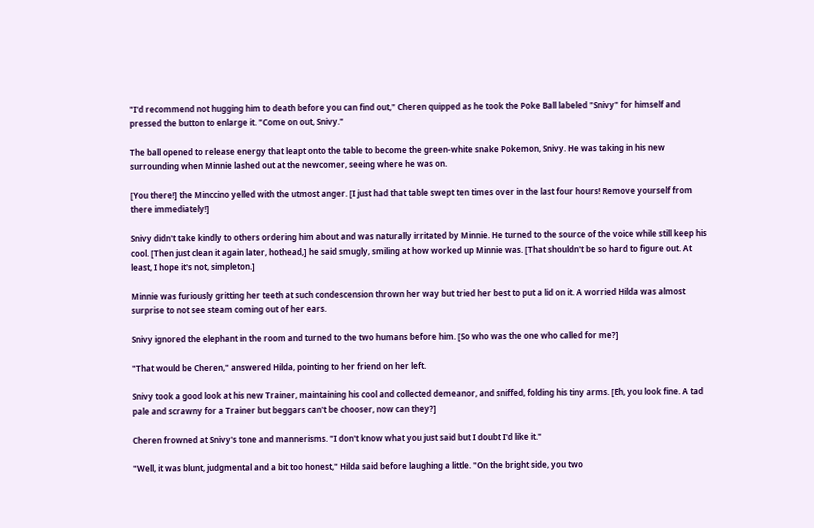"I'd recommend not hugging him to death before you can find out," Cheren quipped as he took the Poke Ball labeled "Snivy" for himself and pressed the button to enlarge it. "Come on out, Snivy."

The ball opened to release energy that leapt onto the table to become the green-white snake Pokemon, Snivy. He was taking in his new surrounding when Minnie lashed out at the newcomer, seeing where he was on.

[You there!] the Minccino yelled with the utmost anger. [I just had that table swept ten times over in the last four hours! Remove yourself from there immediately!]

Snivy didn't take kindly to others ordering him about and was naturally irritated by Minnie. He turned to the source of the voice while still keep his cool. [Then just clean it again later, hothead,] he said smugly, smiling at how worked up Minnie was. [That shouldn't be so hard to figure out. At least, I hope it's not, simpleton.]

Minnie was furiously gritting her teeth at such condescension thrown her way but tried her best to put a lid on it. A worried Hilda was almost surprise to not see steam coming out of her ears.

Snivy ignored the elephant in the room and turned to the two humans before him. [So who was the one who called for me?]

"That would be Cheren," answered Hilda, pointing to her friend on her left.

Snivy took a good look at his new Trainer, maintaining his cool and collected demeanor, and sniffed, folding his tiny arms. [Eh, you look fine. A tad pale and scrawny for a Trainer but beggars can't be chooser, now can they?]

Cheren frowned at Snivy's tone and mannerisms. "I don't know what you just said but I doubt I'd like it."

"Well, it was blunt, judgmental and a bit too honest," Hilda said before laughing a little. "On the bright side, you two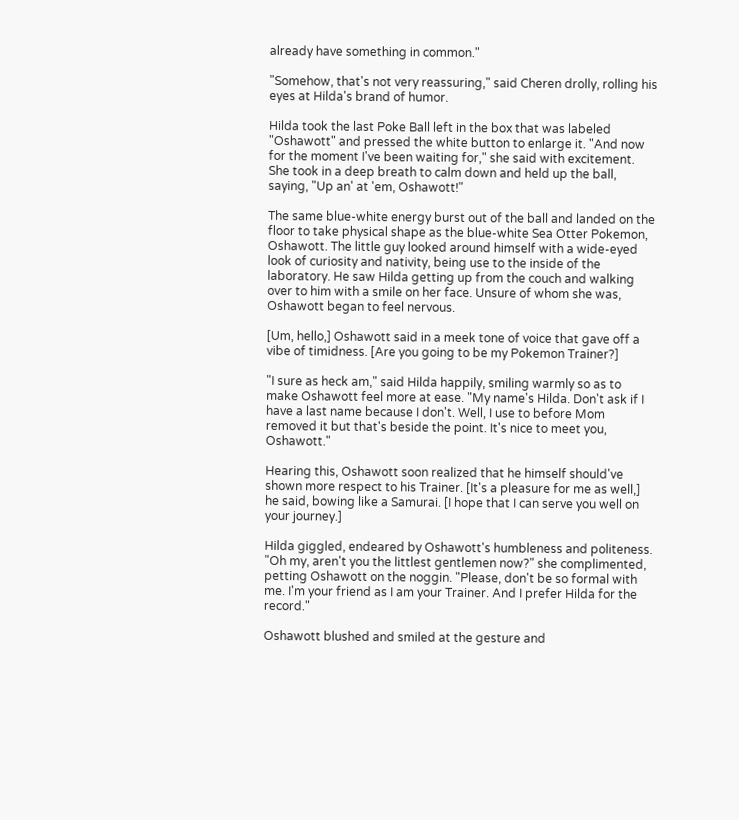already have something in common."

"Somehow, that's not very reassuring," said Cheren drolly, rolling his eyes at Hilda's brand of humor.

Hilda took the last Poke Ball left in the box that was labeled "Oshawott" and pressed the white button to enlarge it. "And now for the moment I've been waiting for," she said with excitement. She took in a deep breath to calm down and held up the ball, saying, "Up an' at 'em, Oshawott!"

The same blue-white energy burst out of the ball and landed on the floor to take physical shape as the blue-white Sea Otter Pokemon, Oshawott. The little guy looked around himself with a wide-eyed look of curiosity and nativity, being use to the inside of the laboratory. He saw Hilda getting up from the couch and walking over to him with a smile on her face. Unsure of whom she was, Oshawott began to feel nervous.

[Um, hello,] Oshawott said in a meek tone of voice that gave off a vibe of timidness. [Are you going to be my Pokemon Trainer?]

"I sure as heck am," said Hilda happily, smiling warmly so as to make Oshawott feel more at ease. "My name's Hilda. Don't ask if I have a last name because I don't. Well, I use to before Mom removed it but that's beside the point. It's nice to meet you, Oshawott."

Hearing this, Oshawott soon realized that he himself should've shown more respect to his Trainer. [It's a pleasure for me as well,] he said, bowing like a Samurai. [I hope that I can serve you well on your journey.]

Hilda giggled, endeared by Oshawott's humbleness and politeness. "Oh my, aren't you the littlest gentlemen now?" she complimented, petting Oshawott on the noggin. "Please, don't be so formal with me. I'm your friend as I am your Trainer. And I prefer Hilda for the record."

Oshawott blushed and smiled at the gesture and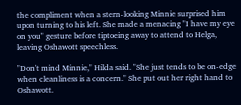the compliment when a stern-looking Minnie surprised him upon turning to his left. She made a menacing "I have my eye on you" gesture before tiptoeing away to attend to Helga, leaving Oshawott speechless.

"Don't mind Minnie," Hilda said. "She just tends to be on-edge when cleanliness is a concern." She put out her right hand to Oshawott.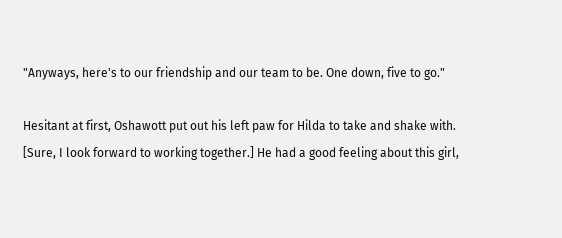"Anyways, here's to our friendship and our team to be. One down, five to go."

Hesitant at first, Oshawott put out his left paw for Hilda to take and shake with. [Sure, I look forward to working together.] He had a good feeling about this girl,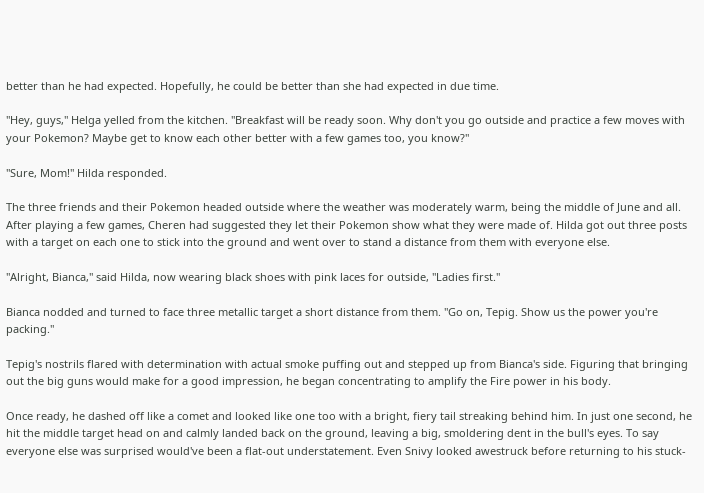better than he had expected. Hopefully, he could be better than she had expected in due time.

"Hey, guys," Helga yelled from the kitchen. "Breakfast will be ready soon. Why don't you go outside and practice a few moves with your Pokemon? Maybe get to know each other better with a few games too, you know?"

"Sure, Mom!" Hilda responded.

The three friends and their Pokemon headed outside where the weather was moderately warm, being the middle of June and all. After playing a few games, Cheren had suggested they let their Pokemon show what they were made of. Hilda got out three posts with a target on each one to stick into the ground and went over to stand a distance from them with everyone else.

"Alright, Bianca," said Hilda, now wearing black shoes with pink laces for outside, "Ladies first."

Bianca nodded and turned to face three metallic target a short distance from them. "Go on, Tepig. Show us the power you're packing."

Tepig's nostrils flared with determination with actual smoke puffing out and stepped up from Bianca's side. Figuring that bringing out the big guns would make for a good impression, he began concentrating to amplify the Fire power in his body.

Once ready, he dashed off like a comet and looked like one too with a bright, fiery tail streaking behind him. In just one second, he hit the middle target head on and calmly landed back on the ground, leaving a big, smoldering dent in the bull's eyes. To say everyone else was surprised would've been a flat-out understatement. Even Snivy looked awestruck before returning to his stuck-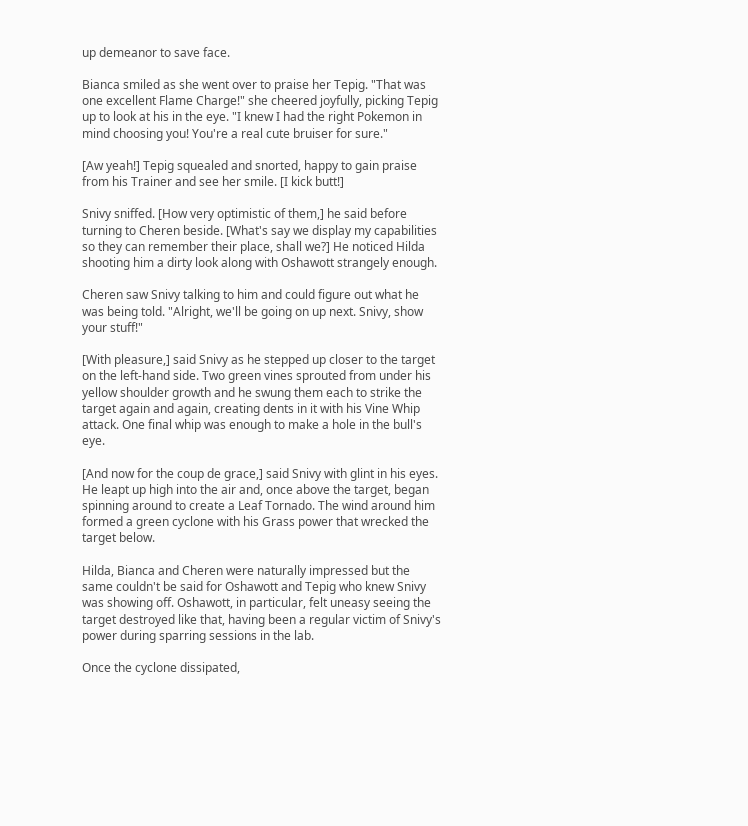up demeanor to save face.

Bianca smiled as she went over to praise her Tepig. "That was one excellent Flame Charge!" she cheered joyfully, picking Tepig up to look at his in the eye. "I knew I had the right Pokemon in mind choosing you! You're a real cute bruiser for sure."

[Aw yeah!] Tepig squealed and snorted, happy to gain praise from his Trainer and see her smile. [I kick butt!]

Snivy sniffed. [How very optimistic of them,] he said before turning to Cheren beside. [What's say we display my capabilities so they can remember their place, shall we?] He noticed Hilda shooting him a dirty look along with Oshawott strangely enough.

Cheren saw Snivy talking to him and could figure out what he was being told. "Alright, we'll be going on up next. Snivy, show your stuff!"

[With pleasure,] said Snivy as he stepped up closer to the target on the left-hand side. Two green vines sprouted from under his yellow shoulder growth and he swung them each to strike the target again and again, creating dents in it with his Vine Whip attack. One final whip was enough to make a hole in the bull's eye.

[And now for the coup de grace,] said Snivy with glint in his eyes. He leapt up high into the air and, once above the target, began spinning around to create a Leaf Tornado. The wind around him formed a green cyclone with his Grass power that wrecked the target below.

Hilda, Bianca and Cheren were naturally impressed but the same couldn't be said for Oshawott and Tepig who knew Snivy was showing off. Oshawott, in particular, felt uneasy seeing the target destroyed like that, having been a regular victim of Snivy's power during sparring sessions in the lab.

Once the cyclone dissipated,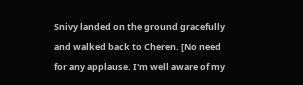Snivy landed on the ground gracefully and walked back to Cheren. [No need for any applause. I'm well aware of my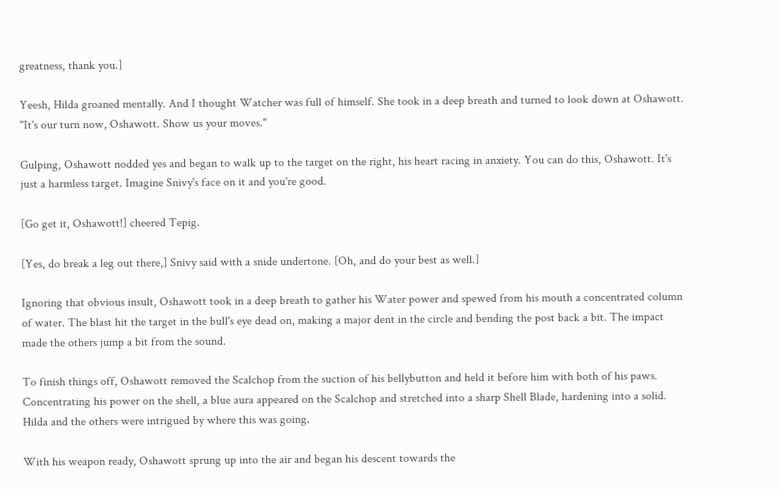greatness, thank you.]

Yeesh, Hilda groaned mentally. And I thought Watcher was full of himself. She took in a deep breath and turned to look down at Oshawott. "It's our turn now, Oshawott. Show us your moves."

Gulping, Oshawott nodded yes and began to walk up to the target on the right, his heart racing in anxiety. You can do this, Oshawott. It's just a harmless target. Imagine Snivy's face on it and you're good.

[Go get it, Oshawott!] cheered Tepig.

[Yes, do break a leg out there,] Snivy said with a snide undertone. [Oh, and do your best as well.]

Ignoring that obvious insult, Oshawott took in a deep breath to gather his Water power and spewed from his mouth a concentrated column of water. The blast hit the target in the bull's eye dead on, making a major dent in the circle and bending the post back a bit. The impact made the others jump a bit from the sound.

To finish things off, Oshawott removed the Scalchop from the suction of his bellybutton and held it before him with both of his paws. Concentrating his power on the shell, a blue aura appeared on the Scalchop and stretched into a sharp Shell Blade, hardening into a solid. Hilda and the others were intrigued by where this was going.

With his weapon ready, Oshawott sprung up into the air and began his descent towards the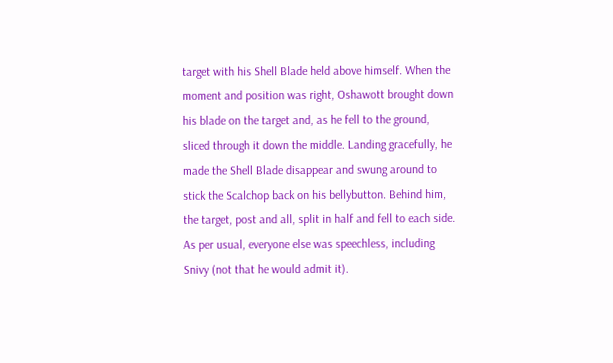target with his Shell Blade held above himself. When the moment and position was right, Oshawott brought down his blade on the target and, as he fell to the ground, sliced through it down the middle. Landing gracefully, he made the Shell Blade disappear and swung around to stick the Scalchop back on his bellybutton. Behind him, the target, post and all, split in half and fell to each side. As per usual, everyone else was speechless, including Snivy (not that he would admit it).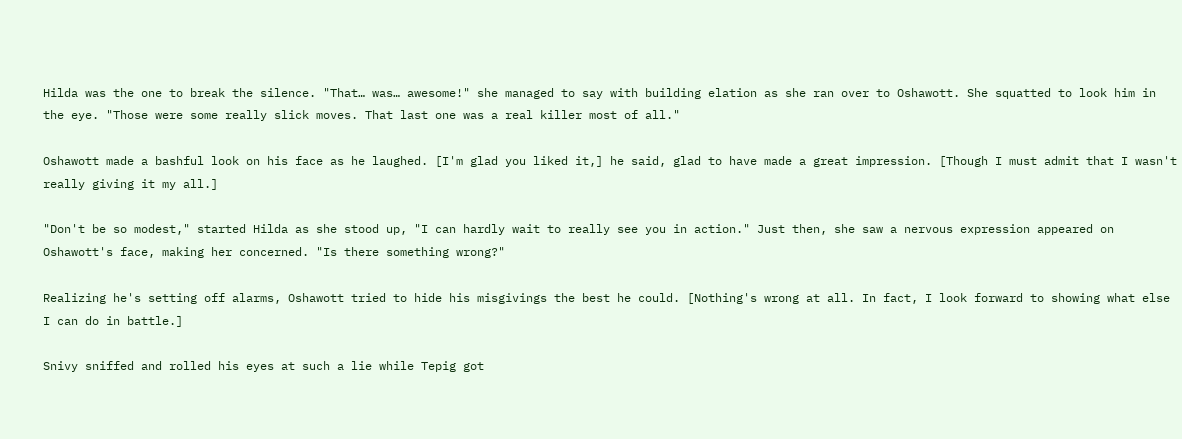Hilda was the one to break the silence. "That… was… awesome!" she managed to say with building elation as she ran over to Oshawott. She squatted to look him in the eye. "Those were some really slick moves. That last one was a real killer most of all."

Oshawott made a bashful look on his face as he laughed. [I'm glad you liked it,] he said, glad to have made a great impression. [Though I must admit that I wasn't really giving it my all.]

"Don't be so modest," started Hilda as she stood up, "I can hardly wait to really see you in action." Just then, she saw a nervous expression appeared on Oshawott's face, making her concerned. "Is there something wrong?"

Realizing he's setting off alarms, Oshawott tried to hide his misgivings the best he could. [Nothing's wrong at all. In fact, I look forward to showing what else I can do in battle.]

Snivy sniffed and rolled his eyes at such a lie while Tepig got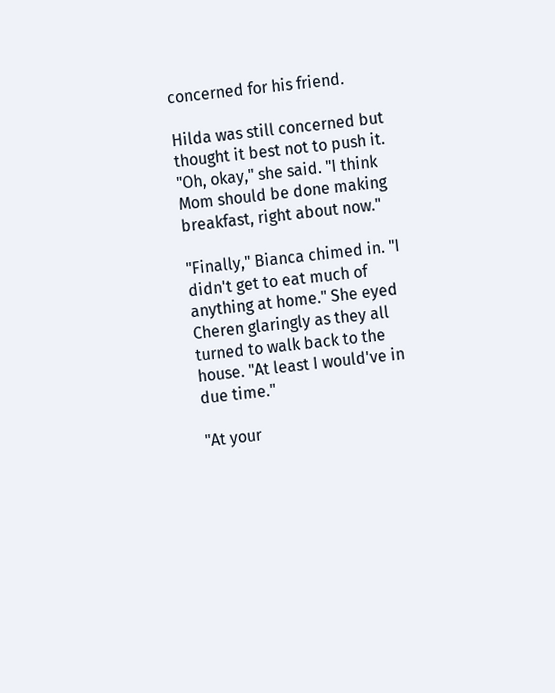concerned for his friend.

Hilda was still concerned but thought it best not to push it. "Oh, okay," she said. "I think Mom should be done making breakfast, right about now."

"Finally," Bianca chimed in. "I didn't get to eat much of anything at home." She eyed Cheren glaringly as they all turned to walk back to the house. "At least I would've in due time."

"At your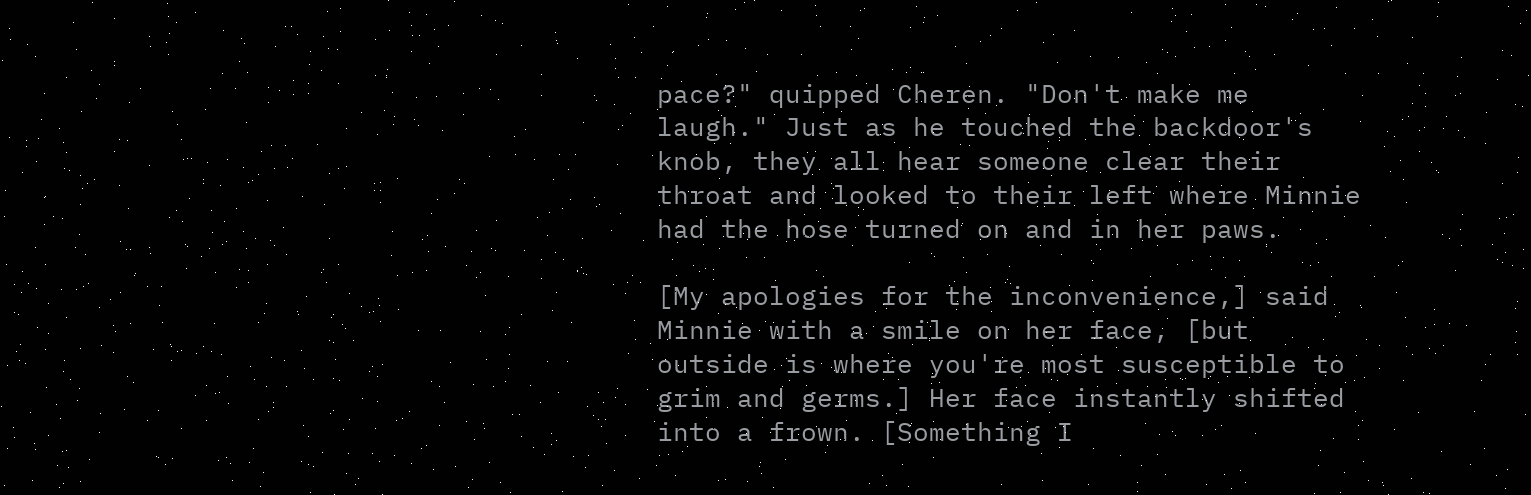pace?" quipped Cheren. "Don't make me laugh." Just as he touched the backdoor's knob, they all hear someone clear their throat and looked to their left where Minnie had the hose turned on and in her paws.

[My apologies for the inconvenience,] said Minnie with a smile on her face, [but outside is where you're most susceptible to grim and germs.] Her face instantly shifted into a frown. [Something I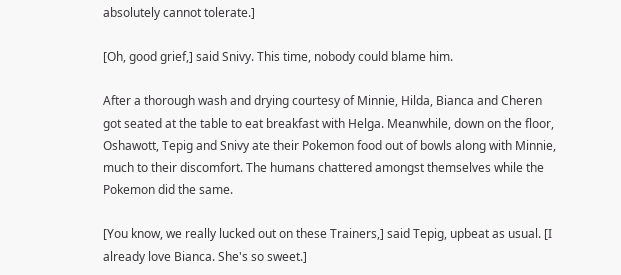absolutely cannot tolerate.]

[Oh, good grief,] said Snivy. This time, nobody could blame him.

After a thorough wash and drying courtesy of Minnie, Hilda, Bianca and Cheren got seated at the table to eat breakfast with Helga. Meanwhile, down on the floor, Oshawott, Tepig and Snivy ate their Pokemon food out of bowls along with Minnie, much to their discomfort. The humans chattered amongst themselves while the Pokemon did the same.

[You know, we really lucked out on these Trainers,] said Tepig, upbeat as usual. [I already love Bianca. She's so sweet.]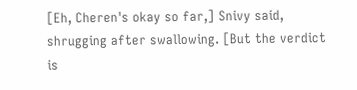[Eh, Cheren's okay so far,] Snivy said, shrugging after swallowing. [But the verdict is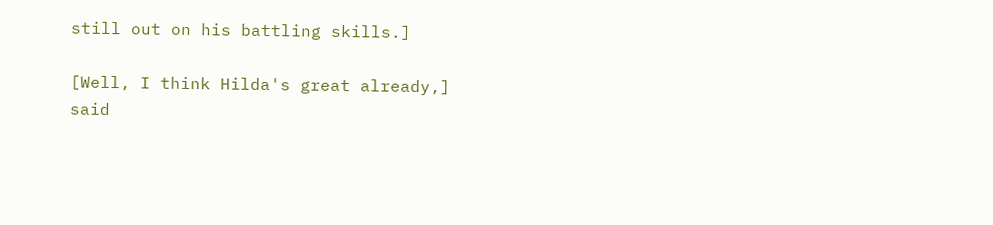still out on his battling skills.]

[Well, I think Hilda's great already,] said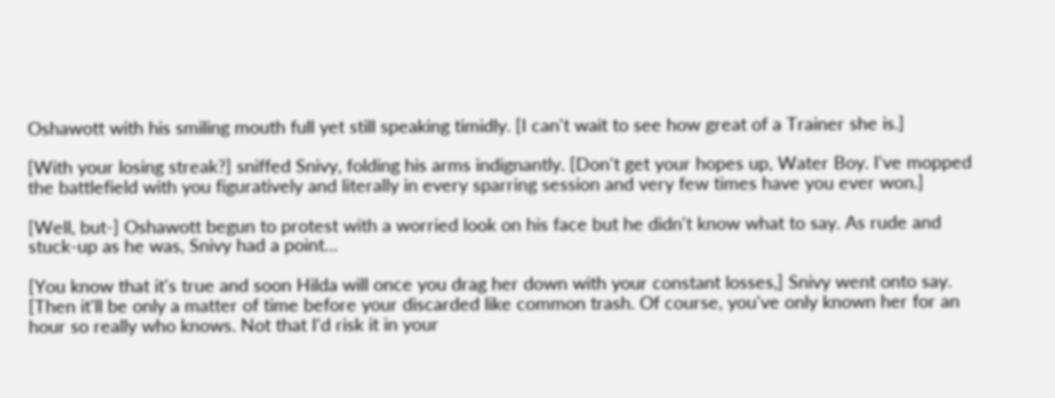Oshawott with his smiling mouth full yet still speaking timidly. [I can't wait to see how great of a Trainer she is.]

[With your losing streak?] sniffed Snivy, folding his arms indignantly. [Don't get your hopes up, Water Boy. I've mopped the battlefield with you figuratively and literally in every sparring session and very few times have you ever won.]

[Well, but-] Oshawott begun to protest with a worried look on his face but he didn't know what to say. As rude and stuck-up as he was, Snivy had a point…

[You know that it's true and soon Hilda will once you drag her down with your constant losses,] Snivy went onto say. [Then it'll be only a matter of time before your discarded like common trash. Of course, you've only known her for an hour so really who knows. Not that I'd risk it in your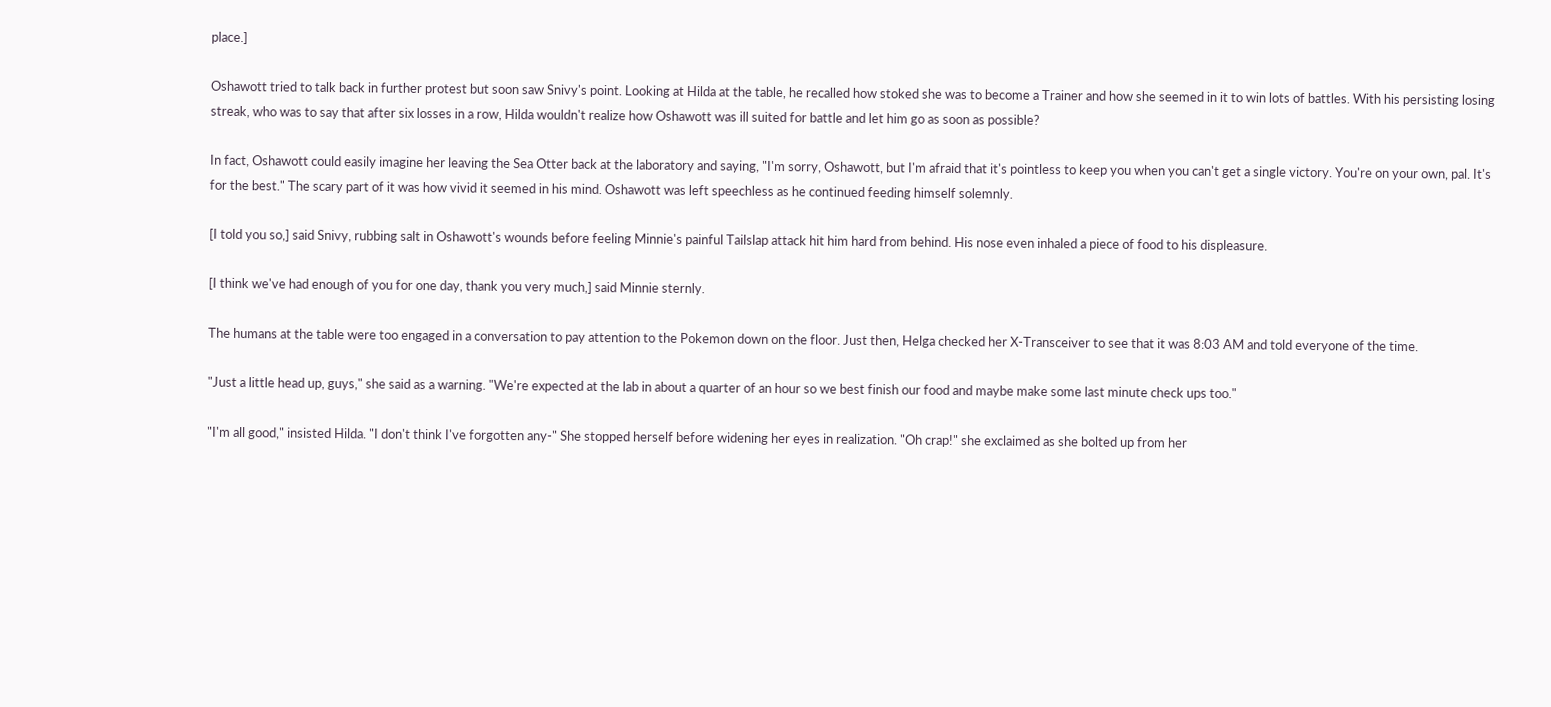place.]

Oshawott tried to talk back in further protest but soon saw Snivy's point. Looking at Hilda at the table, he recalled how stoked she was to become a Trainer and how she seemed in it to win lots of battles. With his persisting losing streak, who was to say that after six losses in a row, Hilda wouldn't realize how Oshawott was ill suited for battle and let him go as soon as possible?

In fact, Oshawott could easily imagine her leaving the Sea Otter back at the laboratory and saying, "I'm sorry, Oshawott, but I'm afraid that it's pointless to keep you when you can't get a single victory. You're on your own, pal. It's for the best." The scary part of it was how vivid it seemed in his mind. Oshawott was left speechless as he continued feeding himself solemnly.

[I told you so,] said Snivy, rubbing salt in Oshawott's wounds before feeling Minnie's painful Tailslap attack hit him hard from behind. His nose even inhaled a piece of food to his displeasure.

[I think we've had enough of you for one day, thank you very much,] said Minnie sternly.

The humans at the table were too engaged in a conversation to pay attention to the Pokemon down on the floor. Just then, Helga checked her X-Transceiver to see that it was 8:03 AM and told everyone of the time.

"Just a little head up, guys," she said as a warning. "We're expected at the lab in about a quarter of an hour so we best finish our food and maybe make some last minute check ups too."

"I'm all good," insisted Hilda. "I don't think I've forgotten any-" She stopped herself before widening her eyes in realization. "Oh crap!" she exclaimed as she bolted up from her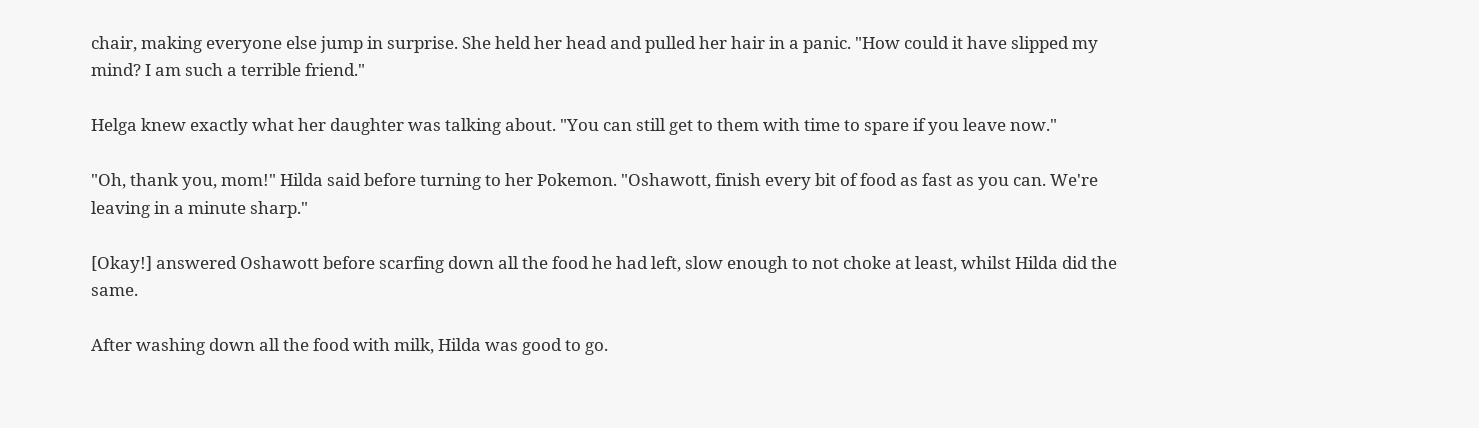chair, making everyone else jump in surprise. She held her head and pulled her hair in a panic. "How could it have slipped my mind? I am such a terrible friend."

Helga knew exactly what her daughter was talking about. "You can still get to them with time to spare if you leave now."

"Oh, thank you, mom!" Hilda said before turning to her Pokemon. "Oshawott, finish every bit of food as fast as you can. We're leaving in a minute sharp."

[Okay!] answered Oshawott before scarfing down all the food he had left, slow enough to not choke at least, whilst Hilda did the same.

After washing down all the food with milk, Hilda was good to go.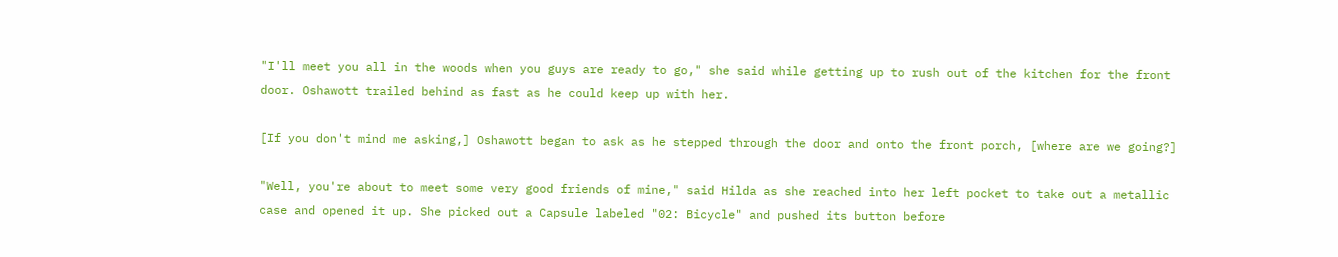"I'll meet you all in the woods when you guys are ready to go," she said while getting up to rush out of the kitchen for the front door. Oshawott trailed behind as fast as he could keep up with her.

[If you don't mind me asking,] Oshawott began to ask as he stepped through the door and onto the front porch, [where are we going?]

"Well, you're about to meet some very good friends of mine," said Hilda as she reached into her left pocket to take out a metallic case and opened it up. She picked out a Capsule labeled "02: Bicycle" and pushed its button before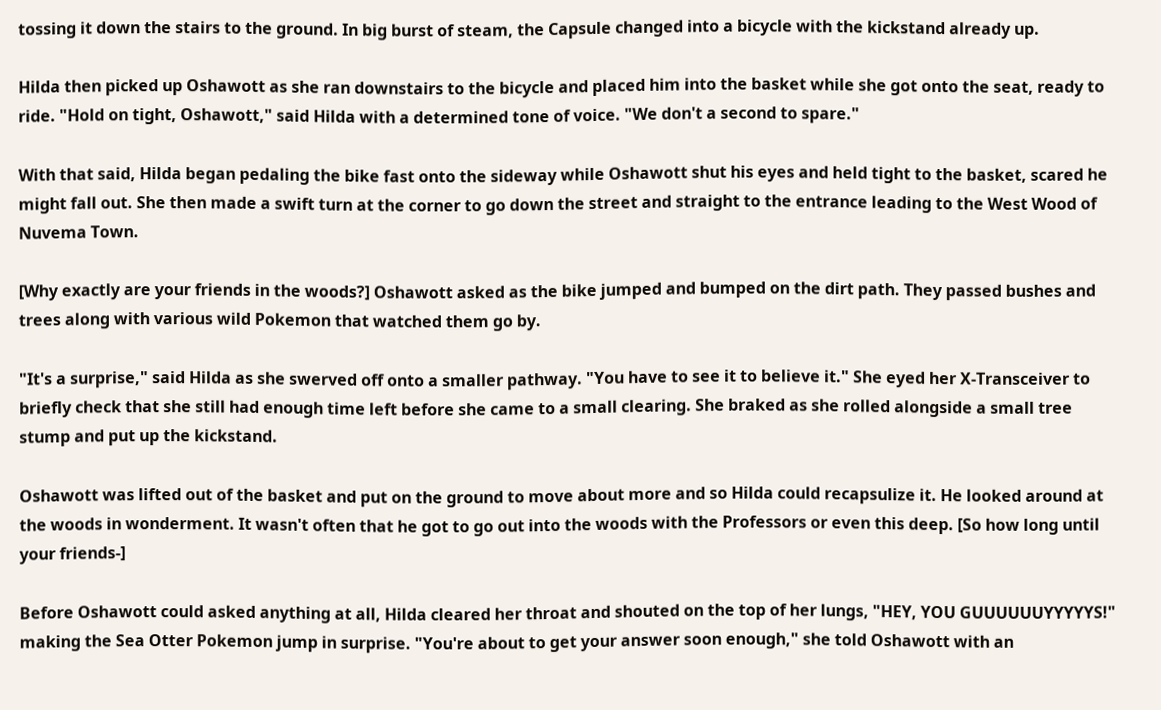tossing it down the stairs to the ground. In big burst of steam, the Capsule changed into a bicycle with the kickstand already up.

Hilda then picked up Oshawott as she ran downstairs to the bicycle and placed him into the basket while she got onto the seat, ready to ride. "Hold on tight, Oshawott," said Hilda with a determined tone of voice. "We don't a second to spare."

With that said, Hilda began pedaling the bike fast onto the sideway while Oshawott shut his eyes and held tight to the basket, scared he might fall out. She then made a swift turn at the corner to go down the street and straight to the entrance leading to the West Wood of Nuvema Town.

[Why exactly are your friends in the woods?] Oshawott asked as the bike jumped and bumped on the dirt path. They passed bushes and trees along with various wild Pokemon that watched them go by.

"It's a surprise," said Hilda as she swerved off onto a smaller pathway. "You have to see it to believe it." She eyed her X-Transceiver to briefly check that she still had enough time left before she came to a small clearing. She braked as she rolled alongside a small tree stump and put up the kickstand.

Oshawott was lifted out of the basket and put on the ground to move about more and so Hilda could recapsulize it. He looked around at the woods in wonderment. It wasn't often that he got to go out into the woods with the Professors or even this deep. [So how long until your friends-]

Before Oshawott could asked anything at all, Hilda cleared her throat and shouted on the top of her lungs, "HEY, YOU GUUUUUUYYYYYS!" making the Sea Otter Pokemon jump in surprise. "You're about to get your answer soon enough," she told Oshawott with an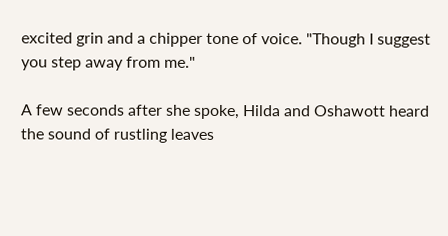excited grin and a chipper tone of voice. "Though I suggest you step away from me."

A few seconds after she spoke, Hilda and Oshawott heard the sound of rustling leaves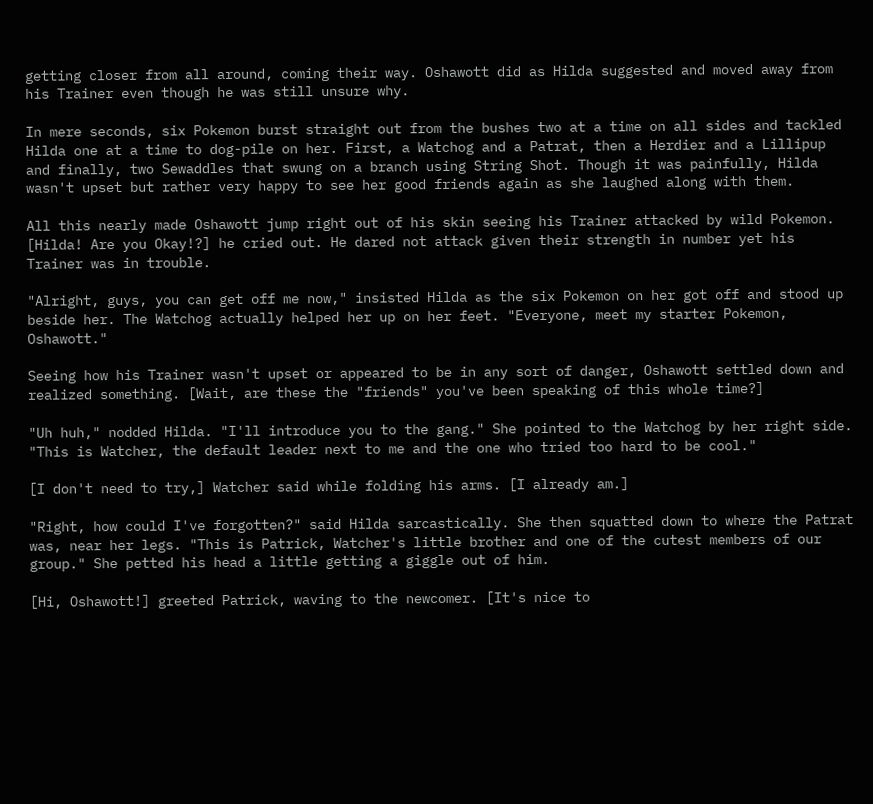getting closer from all around, coming their way. Oshawott did as Hilda suggested and moved away from his Trainer even though he was still unsure why.

In mere seconds, six Pokemon burst straight out from the bushes two at a time on all sides and tackled Hilda one at a time to dog-pile on her. First, a Watchog and a Patrat, then a Herdier and a Lillipup and finally, two Sewaddles that swung on a branch using String Shot. Though it was painfully, Hilda wasn't upset but rather very happy to see her good friends again as she laughed along with them.

All this nearly made Oshawott jump right out of his skin seeing his Trainer attacked by wild Pokemon. [Hilda! Are you Okay!?] he cried out. He dared not attack given their strength in number yet his Trainer was in trouble.

"Alright, guys, you can get off me now," insisted Hilda as the six Pokemon on her got off and stood up beside her. The Watchog actually helped her up on her feet. "Everyone, meet my starter Pokemon, Oshawott."

Seeing how his Trainer wasn't upset or appeared to be in any sort of danger, Oshawott settled down and realized something. [Wait, are these the "friends" you've been speaking of this whole time?]

"Uh huh," nodded Hilda. "I'll introduce you to the gang." She pointed to the Watchog by her right side. "This is Watcher, the default leader next to me and the one who tried too hard to be cool."

[I don't need to try,] Watcher said while folding his arms. [I already am.]

"Right, how could I've forgotten?" said Hilda sarcastically. She then squatted down to where the Patrat was, near her legs. "This is Patrick, Watcher's little brother and one of the cutest members of our group." She petted his head a little getting a giggle out of him.

[Hi, Oshawott!] greeted Patrick, waving to the newcomer. [It's nice to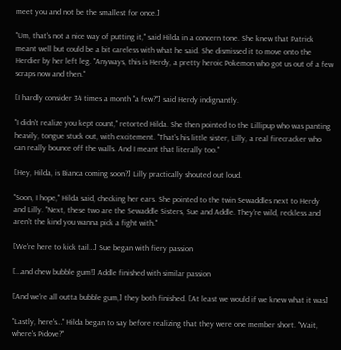meet you and not be the smallest for once.]

"Um, that's not a nice way of putting it," said Hilda in a concern tone. She knew that Patrick meant well but could be a bit careless with what he said. She dismissed it to move onto the Herdier by her left leg. "Anyways, this is Herdy, a pretty heroic Pokemon who got us out of a few scraps now and then."

[I hardly consider 34 times a month "a few?"] said Herdy indignantly.

"I didn't realize you kept count," retorted Hilda. She then pointed to the Lillipup who was panting heavily, tongue stuck out, with excitement. "That's his little sister, Lilly, a real firecracker who can really bounce off the walls. And I meant that literally too."

[Hey, Hilda, is Bianca coming soon?] Lilly practically shouted out loud.

"Soon, I hope," Hilda said, checking her ears. She pointed to the twin Sewaddles next to Herdy and Lilly. "Next, these two are the Sewaddle Sisters, Sue and Addle. They're wild, reckless and aren't the kind you wanna pick a fight with."

[We're here to kick tail…] Sue began with fiery passion

[…and chew bubble gum!] Addle finished with similar passion

[And we're all outta bubble gum,] they both finished. [At least we would if we knew what it was]

"Lastly, here's…" Hilda began to say before realizing that they were one member short. "Wait, where's Pidove?"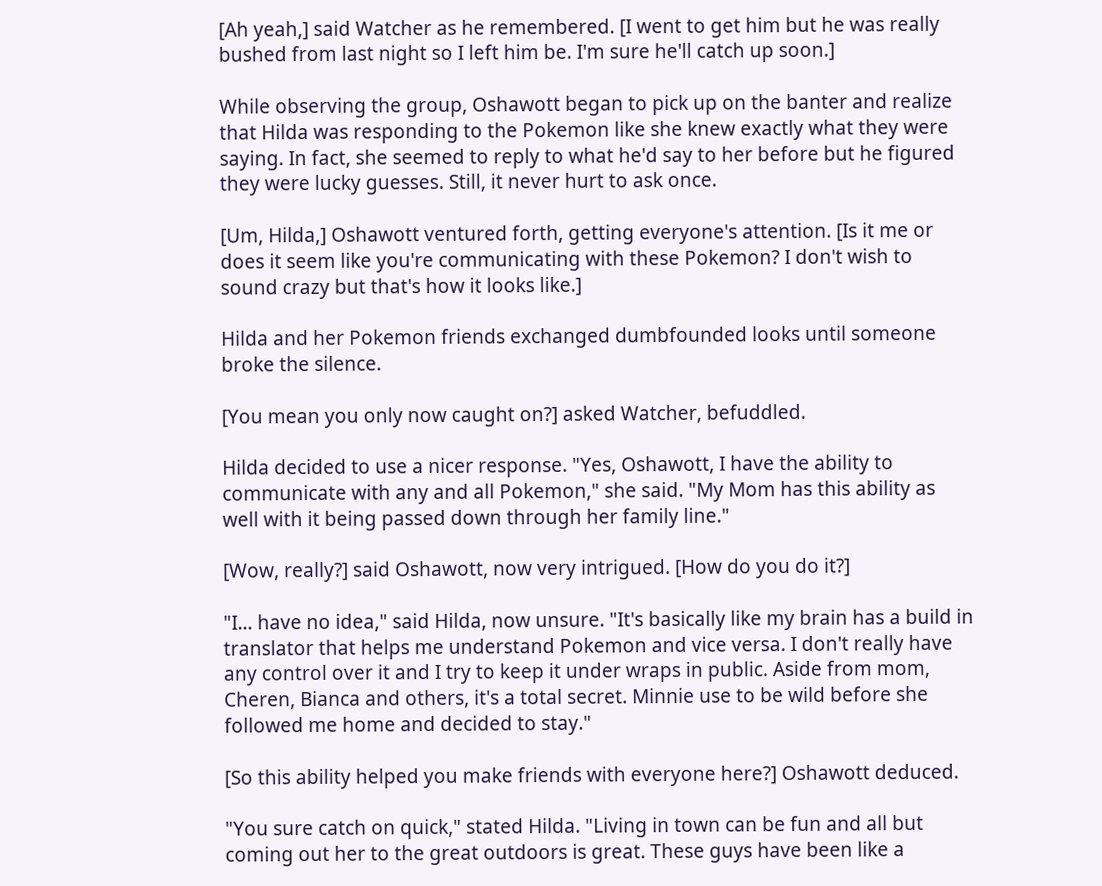[Ah yeah,] said Watcher as he remembered. [I went to get him but he was really bushed from last night so I left him be. I'm sure he'll catch up soon.]

While observing the group, Oshawott began to pick up on the banter and realize that Hilda was responding to the Pokemon like she knew exactly what they were saying. In fact, she seemed to reply to what he'd say to her before but he figured they were lucky guesses. Still, it never hurt to ask once.

[Um, Hilda,] Oshawott ventured forth, getting everyone's attention. [Is it me or does it seem like you're communicating with these Pokemon? I don't wish to sound crazy but that's how it looks like.]

Hilda and her Pokemon friends exchanged dumbfounded looks until someone broke the silence.

[You mean you only now caught on?] asked Watcher, befuddled.

Hilda decided to use a nicer response. "Yes, Oshawott, I have the ability to communicate with any and all Pokemon," she said. "My Mom has this ability as well with it being passed down through her family line."

[Wow, really?] said Oshawott, now very intrigued. [How do you do it?]

"I… have no idea," said Hilda, now unsure. "It's basically like my brain has a build in translator that helps me understand Pokemon and vice versa. I don't really have any control over it and I try to keep it under wraps in public. Aside from mom, Cheren, Bianca and others, it's a total secret. Minnie use to be wild before she followed me home and decided to stay."

[So this ability helped you make friends with everyone here?] Oshawott deduced.

"You sure catch on quick," stated Hilda. "Living in town can be fun and all but coming out her to the great outdoors is great. These guys have been like a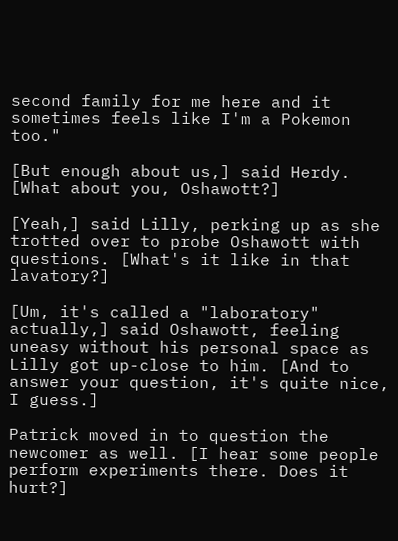second family for me here and it sometimes feels like I'm a Pokemon too."

[But enough about us,] said Herdy. [What about you, Oshawott?]

[Yeah,] said Lilly, perking up as she trotted over to probe Oshawott with questions. [What's it like in that lavatory?]

[Um, it's called a "laboratory" actually,] said Oshawott, feeling uneasy without his personal space as Lilly got up-close to him. [And to answer your question, it's quite nice, I guess.]

Patrick moved in to question the newcomer as well. [I hear some people perform experiments there. Does it hurt?]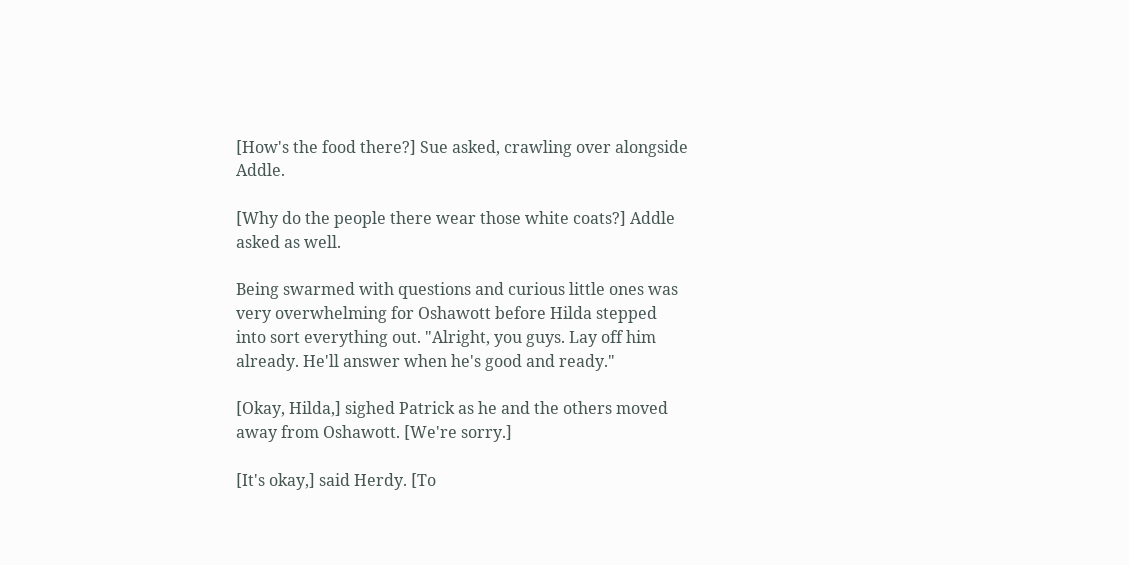[How's the food there?] Sue asked, crawling over alongside Addle.

[Why do the people there wear those white coats?] Addle asked as well.

Being swarmed with questions and curious little ones was very overwhelming for Oshawott before Hilda stepped into sort everything out. "Alright, you guys. Lay off him already. He'll answer when he's good and ready."

[Okay, Hilda,] sighed Patrick as he and the others moved away from Oshawott. [We're sorry.]

[It's okay,] said Herdy. [To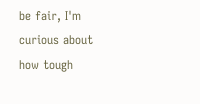be fair, I'm curious about how tough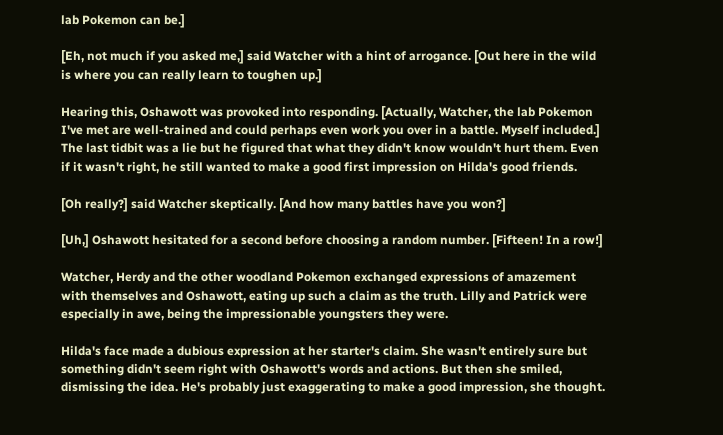lab Pokemon can be.]

[Eh, not much if you asked me,] said Watcher with a hint of arrogance. [Out here in the wild is where you can really learn to toughen up.]

Hearing this, Oshawott was provoked into responding. [Actually, Watcher, the lab Pokemon I've met are well-trained and could perhaps even work you over in a battle. Myself included.] The last tidbit was a lie but he figured that what they didn't know wouldn't hurt them. Even if it wasn't right, he still wanted to make a good first impression on Hilda's good friends.

[Oh really?] said Watcher skeptically. [And how many battles have you won?]

[Uh,] Oshawott hesitated for a second before choosing a random number. [Fifteen! In a row!]

Watcher, Herdy and the other woodland Pokemon exchanged expressions of amazement with themselves and Oshawott, eating up such a claim as the truth. Lilly and Patrick were especially in awe, being the impressionable youngsters they were.

Hilda's face made a dubious expression at her starter's claim. She wasn't entirely sure but something didn't seem right with Oshawott's words and actions. But then she smiled, dismissing the idea. He's probably just exaggerating to make a good impression, she thought.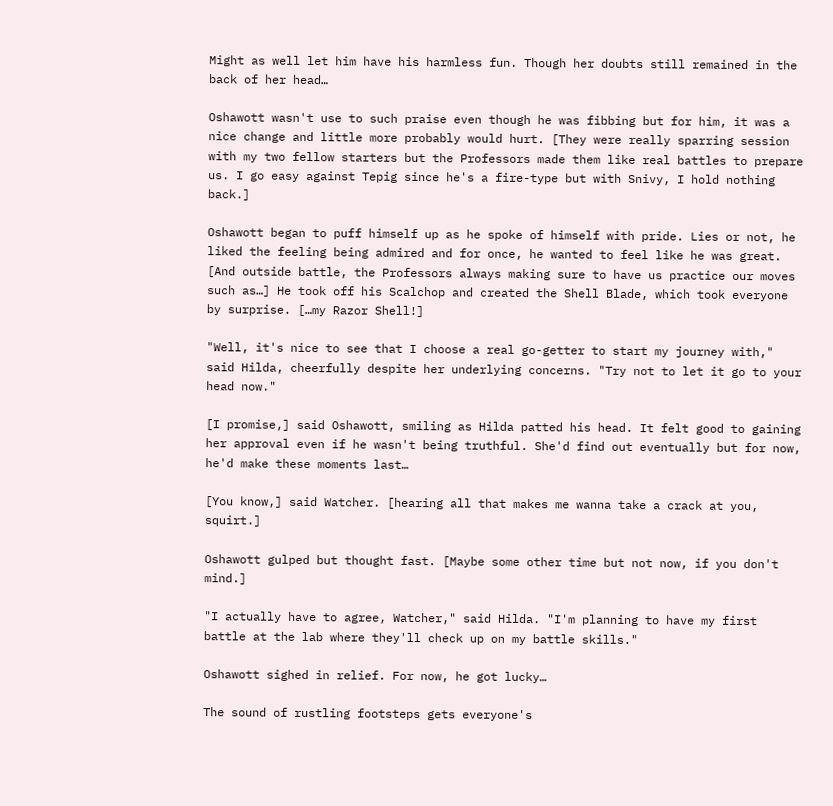Might as well let him have his harmless fun. Though her doubts still remained in the back of her head…

Oshawott wasn't use to such praise even though he was fibbing but for him, it was a nice change and little more probably would hurt. [They were really sparring session with my two fellow starters but the Professors made them like real battles to prepare us. I go easy against Tepig since he's a fire-type but with Snivy, I hold nothing back.]

Oshawott began to puff himself up as he spoke of himself with pride. Lies or not, he liked the feeling being admired and for once, he wanted to feel like he was great. [And outside battle, the Professors always making sure to have us practice our moves such as…] He took off his Scalchop and created the Shell Blade, which took everyone by surprise. […my Razor Shell!]

"Well, it's nice to see that I choose a real go-getter to start my journey with," said Hilda, cheerfully despite her underlying concerns. "Try not to let it go to your head now."

[I promise,] said Oshawott, smiling as Hilda patted his head. It felt good to gaining her approval even if he wasn't being truthful. She'd find out eventually but for now, he'd make these moments last…

[You know,] said Watcher. [hearing all that makes me wanna take a crack at you, squirt.]

Oshawott gulped but thought fast. [Maybe some other time but not now, if you don't mind.]

"I actually have to agree, Watcher," said Hilda. "I'm planning to have my first battle at the lab where they'll check up on my battle skills."

Oshawott sighed in relief. For now, he got lucky…

The sound of rustling footsteps gets everyone's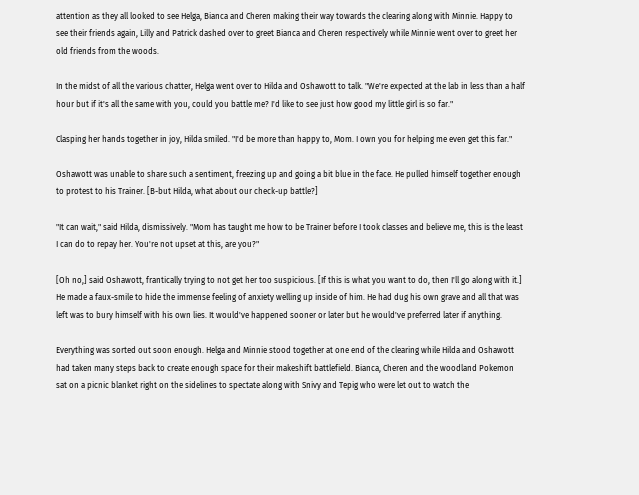attention as they all looked to see Helga, Bianca and Cheren making their way towards the clearing along with Minnie. Happy to see their friends again, Lilly and Patrick dashed over to greet Bianca and Cheren respectively while Minnie went over to greet her old friends from the woods.

In the midst of all the various chatter, Helga went over to Hilda and Oshawott to talk. "We're expected at the lab in less than a half hour but if it's all the same with you, could you battle me? I'd like to see just how good my little girl is so far."

Clasping her hands together in joy, Hilda smiled. "I'd be more than happy to, Mom. I own you for helping me even get this far."

Oshawott was unable to share such a sentiment, freezing up and going a bit blue in the face. He pulled himself together enough to protest to his Trainer. [B-but Hilda, what about our check-up battle?]

"It can wait," said Hilda, dismissively. "Mom has taught me how to be Trainer before I took classes and believe me, this is the least I can do to repay her. You're not upset at this, are you?"

[Oh no,] said Oshawott, frantically trying to not get her too suspicious. [If this is what you want to do, then I'll go along with it.] He made a faux-smile to hide the immense feeling of anxiety welling up inside of him. He had dug his own grave and all that was left was to bury himself with his own lies. It would've happened sooner or later but he would've preferred later if anything.

Everything was sorted out soon enough. Helga and Minnie stood together at one end of the clearing while Hilda and Oshawott had taken many steps back to create enough space for their makeshift battlefield. Bianca, Cheren and the woodland Pokemon sat on a picnic blanket right on the sidelines to spectate along with Snivy and Tepig who were let out to watch the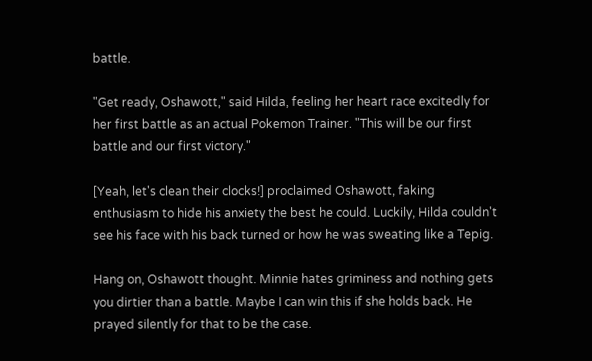battle.

"Get ready, Oshawott," said Hilda, feeling her heart race excitedly for her first battle as an actual Pokemon Trainer. "This will be our first battle and our first victory."

[Yeah, let's clean their clocks!] proclaimed Oshawott, faking enthusiasm to hide his anxiety the best he could. Luckily, Hilda couldn't see his face with his back turned or how he was sweating like a Tepig.

Hang on, Oshawott thought. Minnie hates griminess and nothing gets you dirtier than a battle. Maybe I can win this if she holds back. He prayed silently for that to be the case.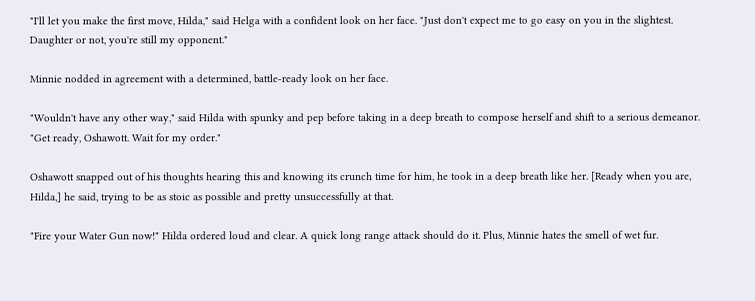"I'll let you make the first move, Hilda," said Helga with a confident look on her face. "Just don't expect me to go easy on you in the slightest. Daughter or not, you're still my opponent."

Minnie nodded in agreement with a determined, battle-ready look on her face.

"Wouldn't have any other way," said Hilda with spunky and pep before taking in a deep breath to compose herself and shift to a serious demeanor. "Get ready, Oshawott. Wait for my order."

Oshawott snapped out of his thoughts hearing this and knowing its crunch time for him, he took in a deep breath like her. [Ready when you are, Hilda,] he said, trying to be as stoic as possible and pretty unsuccessfully at that.

"Fire your Water Gun now!" Hilda ordered loud and clear. A quick long range attack should do it. Plus, Minnie hates the smell of wet fur.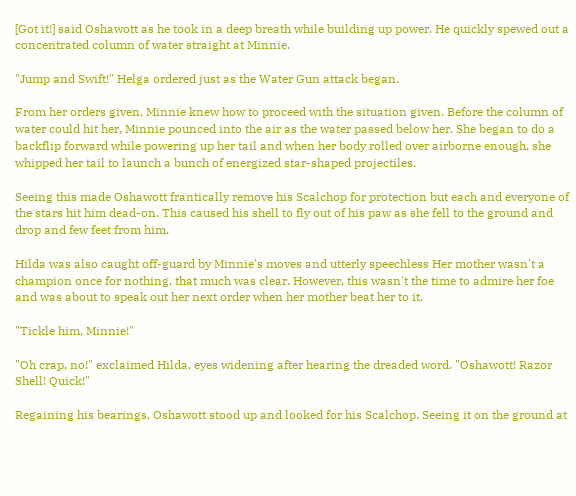[Got it!] said Oshawott as he took in a deep breath while building up power. He quickly spewed out a concentrated column of water straight at Minnie.

"Jump and Swift!" Helga ordered just as the Water Gun attack began.

From her orders given, Minnie knew how to proceed with the situation given. Before the column of water could hit her, Minnie pounced into the air as the water passed below her. She began to do a backflip forward while powering up her tail and when her body rolled over airborne enough, she whipped her tail to launch a bunch of energized star-shaped projectiles.

Seeing this made Oshawott frantically remove his Scalchop for protection but each and everyone of the stars hit him dead-on. This caused his shell to fly out of his paw as she fell to the ground and drop and few feet from him.

Hilda was also caught off-guard by Minnie's moves and utterly speechless Her mother wasn't a champion once for nothing, that much was clear. However, this wasn't the time to admire her foe and was about to speak out her next order when her mother beat her to it.

"Tickle him, Minnie!"

"Oh crap, no!" exclaimed Hilda, eyes widening after hearing the dreaded word. "Oshawott! Razor Shell! Quick!"

Regaining his bearings, Oshawott stood up and looked for his Scalchop. Seeing it on the ground at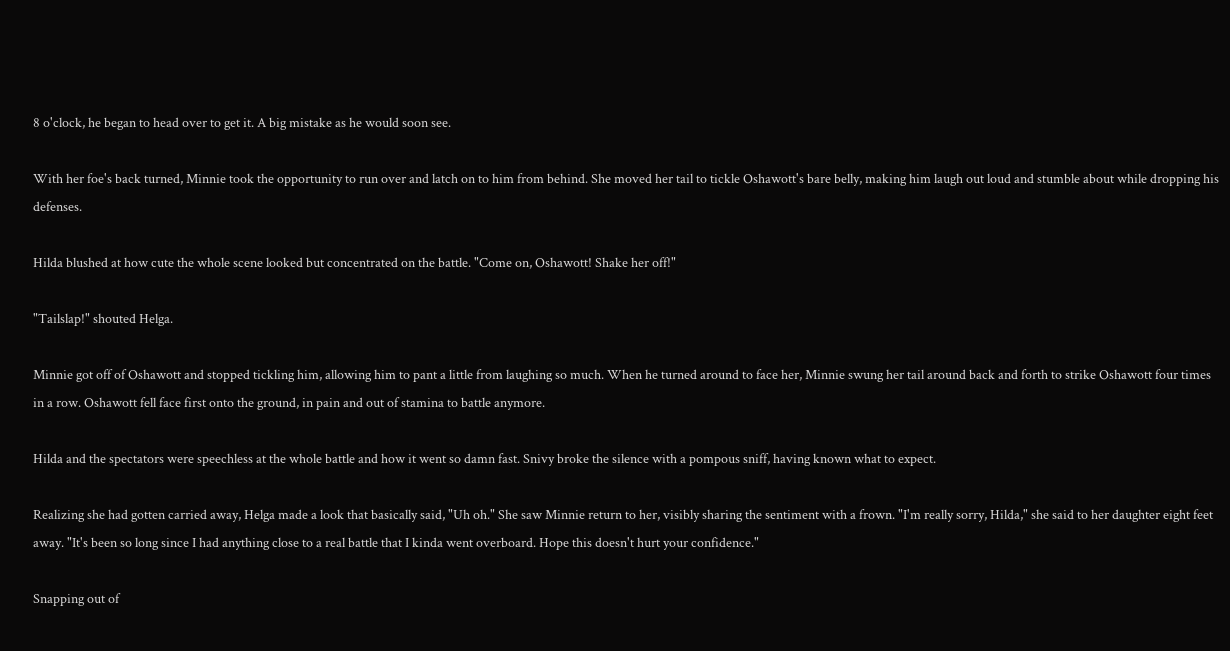8 o'clock, he began to head over to get it. A big mistake as he would soon see.

With her foe's back turned, Minnie took the opportunity to run over and latch on to him from behind. She moved her tail to tickle Oshawott's bare belly, making him laugh out loud and stumble about while dropping his defenses.

Hilda blushed at how cute the whole scene looked but concentrated on the battle. "Come on, Oshawott! Shake her off!"

"Tailslap!" shouted Helga.

Minnie got off of Oshawott and stopped tickling him, allowing him to pant a little from laughing so much. When he turned around to face her, Minnie swung her tail around back and forth to strike Oshawott four times in a row. Oshawott fell face first onto the ground, in pain and out of stamina to battle anymore.

Hilda and the spectators were speechless at the whole battle and how it went so damn fast. Snivy broke the silence with a pompous sniff, having known what to expect.

Realizing she had gotten carried away, Helga made a look that basically said, "Uh oh." She saw Minnie return to her, visibly sharing the sentiment with a frown. "I'm really sorry, Hilda," she said to her daughter eight feet away. "It's been so long since I had anything close to a real battle that I kinda went overboard. Hope this doesn't hurt your confidence."

Snapping out of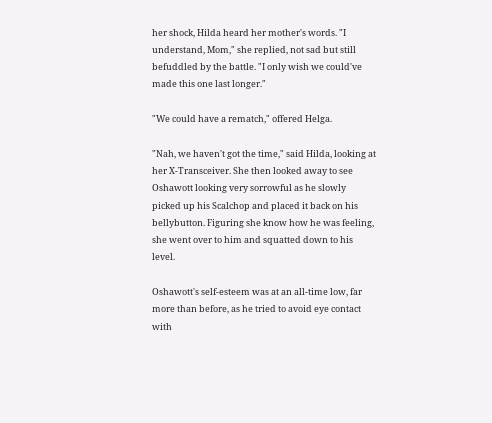her shock, Hilda heard her mother's words. "I understand, Mom," she replied, not sad but still befuddled by the battle. "I only wish we could've made this one last longer."

"We could have a rematch," offered Helga.

"Nah, we haven't got the time," said Hilda, looking at her X-Transceiver. She then looked away to see Oshawott looking very sorrowful as he slowly picked up his Scalchop and placed it back on his bellybutton. Figuring she know how he was feeling, she went over to him and squatted down to his level.

Oshawott's self-esteem was at an all-time low, far more than before, as he tried to avoid eye contact with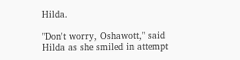Hilda.

"Don't worry, Oshawott," said Hilda as she smiled in attempt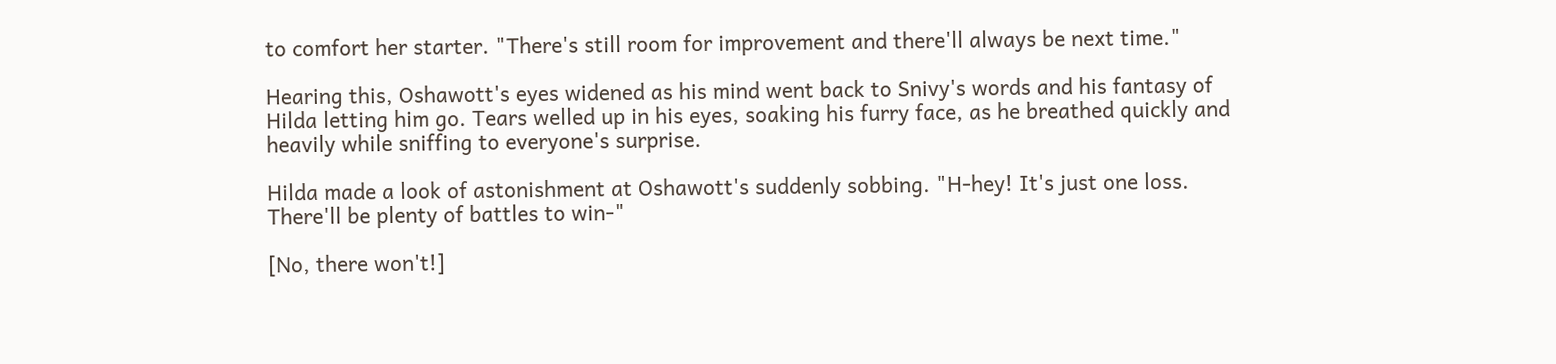to comfort her starter. "There's still room for improvement and there'll always be next time."

Hearing this, Oshawott's eyes widened as his mind went back to Snivy's words and his fantasy of Hilda letting him go. Tears welled up in his eyes, soaking his furry face, as he breathed quickly and heavily while sniffing to everyone's surprise.

Hilda made a look of astonishment at Oshawott's suddenly sobbing. "H-hey! It's just one loss. There'll be plenty of battles to win-"

[No, there won't!]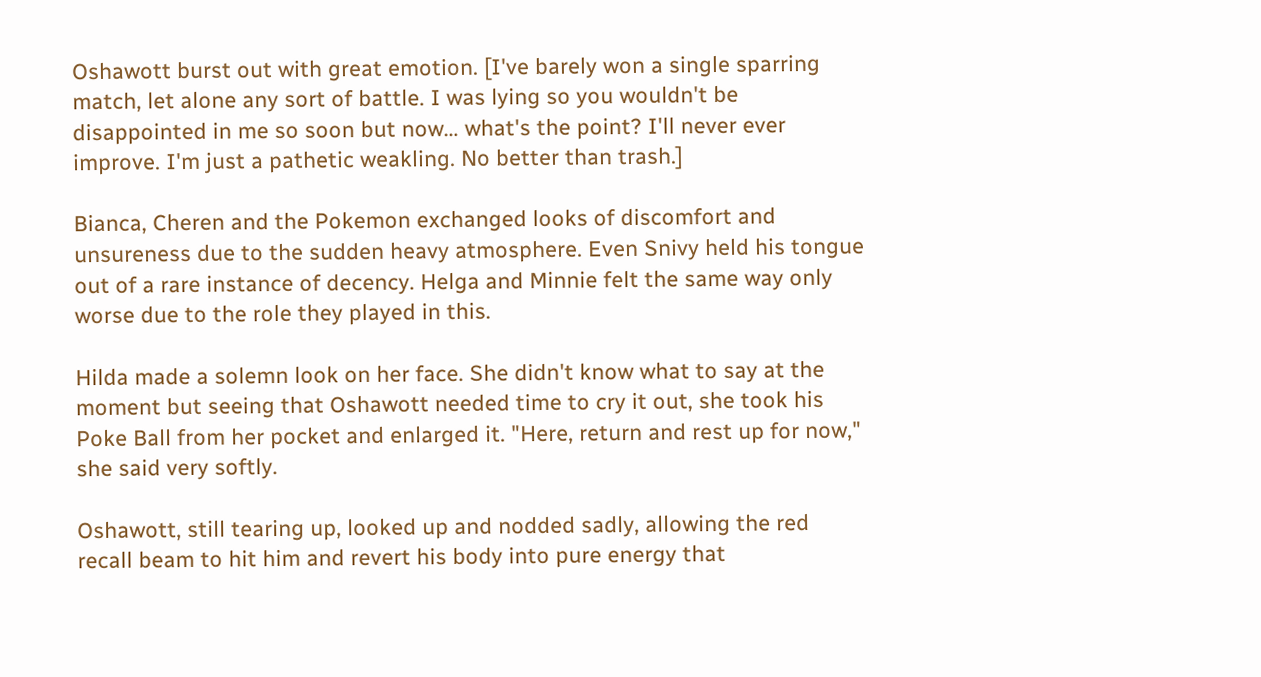Oshawott burst out with great emotion. [I've barely won a single sparring match, let alone any sort of battle. I was lying so you wouldn't be disappointed in me so soon but now… what's the point? I'll never ever improve. I'm just a pathetic weakling. No better than trash.]

Bianca, Cheren and the Pokemon exchanged looks of discomfort and unsureness due to the sudden heavy atmosphere. Even Snivy held his tongue out of a rare instance of decency. Helga and Minnie felt the same way only worse due to the role they played in this.

Hilda made a solemn look on her face. She didn't know what to say at the moment but seeing that Oshawott needed time to cry it out, she took his Poke Ball from her pocket and enlarged it. "Here, return and rest up for now," she said very softly.

Oshawott, still tearing up, looked up and nodded sadly, allowing the red recall beam to hit him and revert his body into pure energy that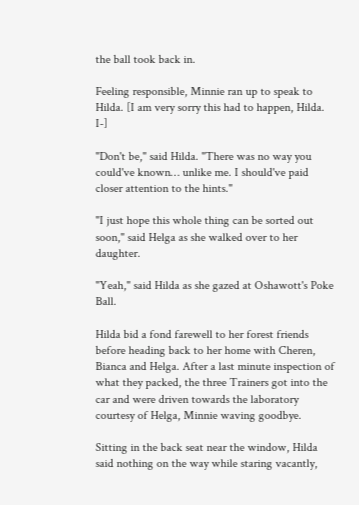the ball took back in.

Feeling responsible, Minnie ran up to speak to Hilda. [I am very sorry this had to happen, Hilda. I-]

"Don't be," said Hilda. "There was no way you could've known… unlike me. I should've paid closer attention to the hints."

"I just hope this whole thing can be sorted out soon," said Helga as she walked over to her daughter.

"Yeah," said Hilda as she gazed at Oshawott's Poke Ball.

Hilda bid a fond farewell to her forest friends before heading back to her home with Cheren, Bianca and Helga. After a last minute inspection of what they packed, the three Trainers got into the car and were driven towards the laboratory courtesy of Helga, Minnie waving goodbye.

Sitting in the back seat near the window, Hilda said nothing on the way while staring vacantly,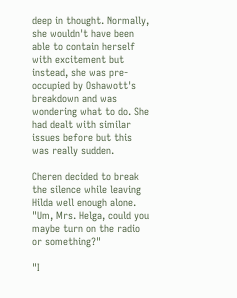deep in thought. Normally, she wouldn't have been able to contain herself with excitement but instead, she was pre-occupied by Oshawott's breakdown and was wondering what to do. She had dealt with similar issues before but this was really sudden.

Cheren decided to break the silence while leaving Hilda well enough alone. "Um, Mrs. Helga, could you maybe turn on the radio or something?"

"I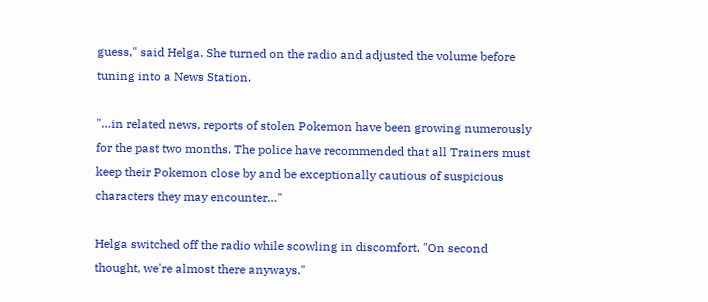guess," said Helga. She turned on the radio and adjusted the volume before tuning into a News Station.

"…in related news, reports of stolen Pokemon have been growing numerously for the past two months. The police have recommended that all Trainers must keep their Pokemon close by and be exceptionally cautious of suspicious characters they may encounter…"

Helga switched off the radio while scowling in discomfort. "On second thought, we're almost there anyways."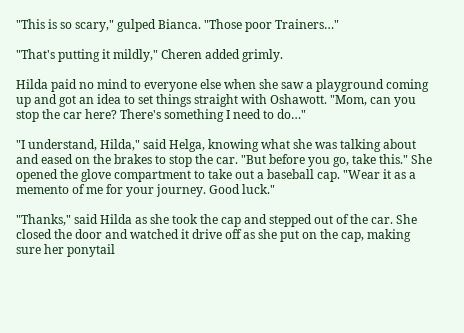"This is so scary," gulped Bianca. "Those poor Trainers…"

"That's putting it mildly," Cheren added grimly.

Hilda paid no mind to everyone else when she saw a playground coming up and got an idea to set things straight with Oshawott. "Mom, can you stop the car here? There's something I need to do…"

"I understand, Hilda," said Helga, knowing what she was talking about and eased on the brakes to stop the car. "But before you go, take this." She opened the glove compartment to take out a baseball cap. "Wear it as a memento of me for your journey. Good luck."

"Thanks," said Hilda as she took the cap and stepped out of the car. She closed the door and watched it drive off as she put on the cap, making sure her ponytail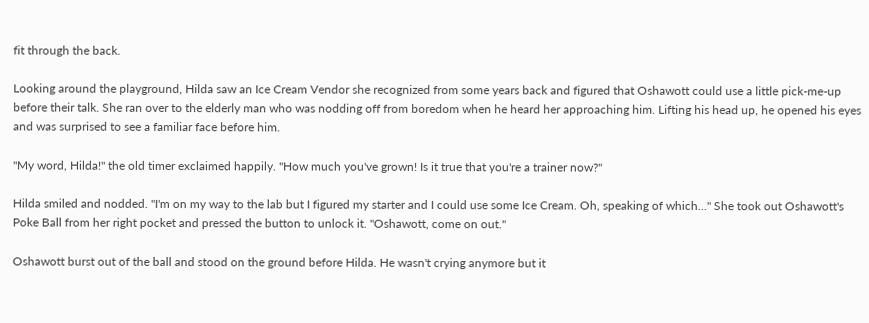fit through the back.

Looking around the playground, Hilda saw an Ice Cream Vendor she recognized from some years back and figured that Oshawott could use a little pick-me-up before their talk. She ran over to the elderly man who was nodding off from boredom when he heard her approaching him. Lifting his head up, he opened his eyes and was surprised to see a familiar face before him.

"My word, Hilda!" the old timer exclaimed happily. "How much you've grown! Is it true that you're a trainer now?"

Hilda smiled and nodded. "I'm on my way to the lab but I figured my starter and I could use some Ice Cream. Oh, speaking of which…" She took out Oshawott's Poke Ball from her right pocket and pressed the button to unlock it. "Oshawott, come on out."

Oshawott burst out of the ball and stood on the ground before Hilda. He wasn't crying anymore but it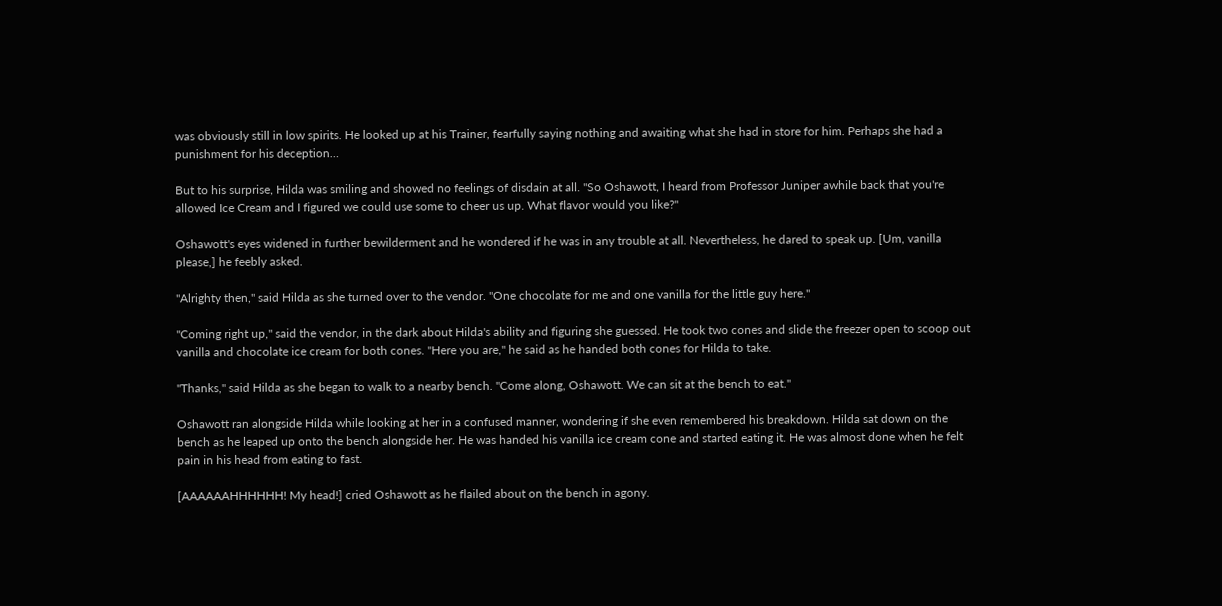was obviously still in low spirits. He looked up at his Trainer, fearfully saying nothing and awaiting what she had in store for him. Perhaps she had a punishment for his deception…

But to his surprise, Hilda was smiling and showed no feelings of disdain at all. "So Oshawott, I heard from Professor Juniper awhile back that you're allowed Ice Cream and I figured we could use some to cheer us up. What flavor would you like?"

Oshawott's eyes widened in further bewilderment and he wondered if he was in any trouble at all. Nevertheless, he dared to speak up. [Um, vanilla please,] he feebly asked.

"Alrighty then," said Hilda as she turned over to the vendor. "One chocolate for me and one vanilla for the little guy here."

"Coming right up," said the vendor, in the dark about Hilda's ability and figuring she guessed. He took two cones and slide the freezer open to scoop out vanilla and chocolate ice cream for both cones. "Here you are," he said as he handed both cones for Hilda to take.

"Thanks," said Hilda as she began to walk to a nearby bench. "Come along, Oshawott. We can sit at the bench to eat."

Oshawott ran alongside Hilda while looking at her in a confused manner, wondering if she even remembered his breakdown. Hilda sat down on the bench as he leaped up onto the bench alongside her. He was handed his vanilla ice cream cone and started eating it. He was almost done when he felt pain in his head from eating to fast.

[AAAAAAHHHHHH! My head!] cried Oshawott as he flailed about on the bench in agony.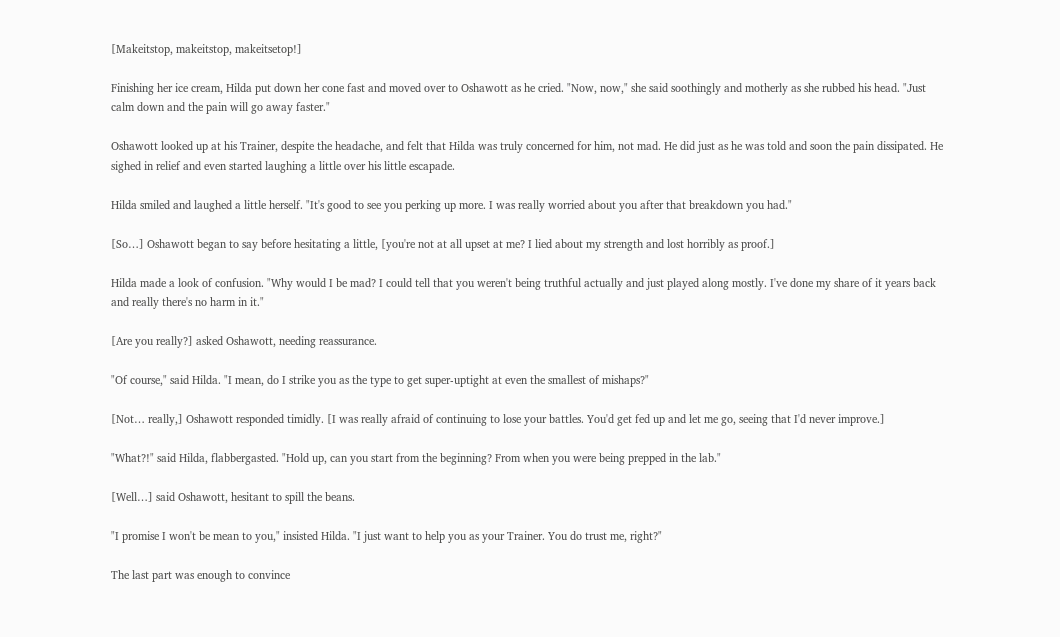[Makeitstop, makeitstop, makeitsetop!]

Finishing her ice cream, Hilda put down her cone fast and moved over to Oshawott as he cried. "Now, now," she said soothingly and motherly as she rubbed his head. "Just calm down and the pain will go away faster."

Oshawott looked up at his Trainer, despite the headache, and felt that Hilda was truly concerned for him, not mad. He did just as he was told and soon the pain dissipated. He sighed in relief and even started laughing a little over his little escapade.

Hilda smiled and laughed a little herself. "It's good to see you perking up more. I was really worried about you after that breakdown you had."

[So…] Oshawott began to say before hesitating a little, [you're not at all upset at me? I lied about my strength and lost horribly as proof.]

Hilda made a look of confusion. "Why would I be mad? I could tell that you weren't being truthful actually and just played along mostly. I've done my share of it years back and really there's no harm in it."

[Are you really?] asked Oshawott, needing reassurance.

"Of course," said Hilda. "I mean, do I strike you as the type to get super-uptight at even the smallest of mishaps?"

[Not… really,] Oshawott responded timidly. [I was really afraid of continuing to lose your battles. You'd get fed up and let me go, seeing that I'd never improve.]

"What?!" said Hilda, flabbergasted. "Hold up, can you start from the beginning? From when you were being prepped in the lab."

[Well…] said Oshawott, hesitant to spill the beans.

"I promise I won't be mean to you," insisted Hilda. "I just want to help you as your Trainer. You do trust me, right?"

The last part was enough to convince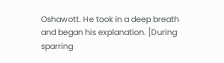Oshawott. He took in a deep breath and began his explanation. [During sparring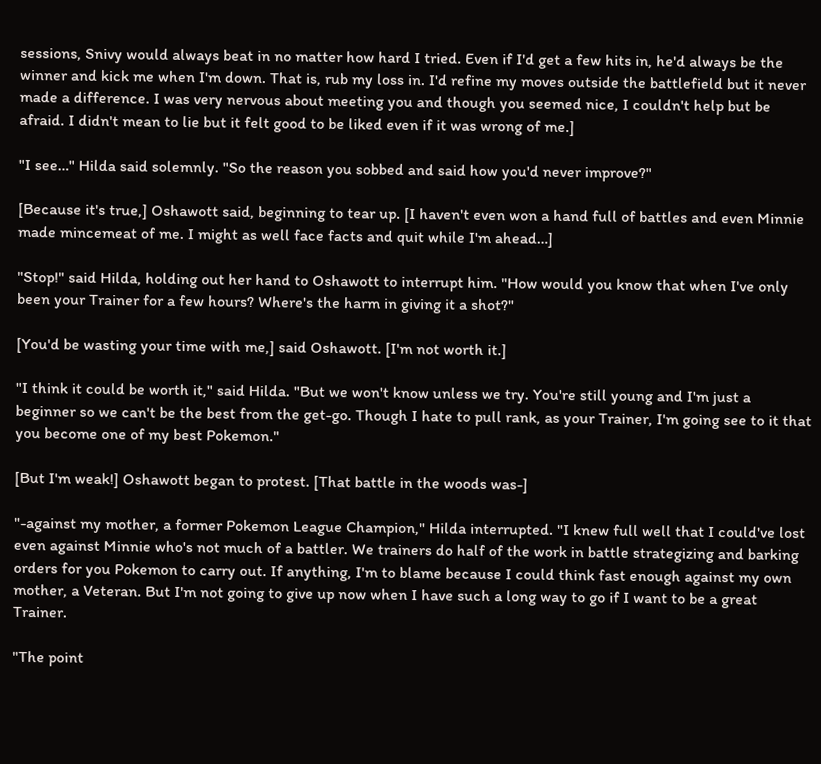sessions, Snivy would always beat in no matter how hard I tried. Even if I'd get a few hits in, he'd always be the winner and kick me when I'm down. That is, rub my loss in. I'd refine my moves outside the battlefield but it never made a difference. I was very nervous about meeting you and though you seemed nice, I couldn't help but be afraid. I didn't mean to lie but it felt good to be liked even if it was wrong of me.]

"I see…" Hilda said solemnly. "So the reason you sobbed and said how you'd never improve?"

[Because it's true,] Oshawott said, beginning to tear up. [I haven't even won a hand full of battles and even Minnie made mincemeat of me. I might as well face facts and quit while I'm ahead…]

"Stop!" said Hilda, holding out her hand to Oshawott to interrupt him. "How would you know that when I've only been your Trainer for a few hours? Where's the harm in giving it a shot?"

[You'd be wasting your time with me,] said Oshawott. [I'm not worth it.]

"I think it could be worth it," said Hilda. "But we won't know unless we try. You're still young and I'm just a beginner so we can't be the best from the get-go. Though I hate to pull rank, as your Trainer, I'm going see to it that you become one of my best Pokemon."

[But I'm weak!] Oshawott began to protest. [That battle in the woods was-]

"-against my mother, a former Pokemon League Champion," Hilda interrupted. "I knew full well that I could've lost even against Minnie who's not much of a battler. We trainers do half of the work in battle strategizing and barking orders for you Pokemon to carry out. If anything, I'm to blame because I could think fast enough against my own mother, a Veteran. But I'm not going to give up now when I have such a long way to go if I want to be a great Trainer.

"The point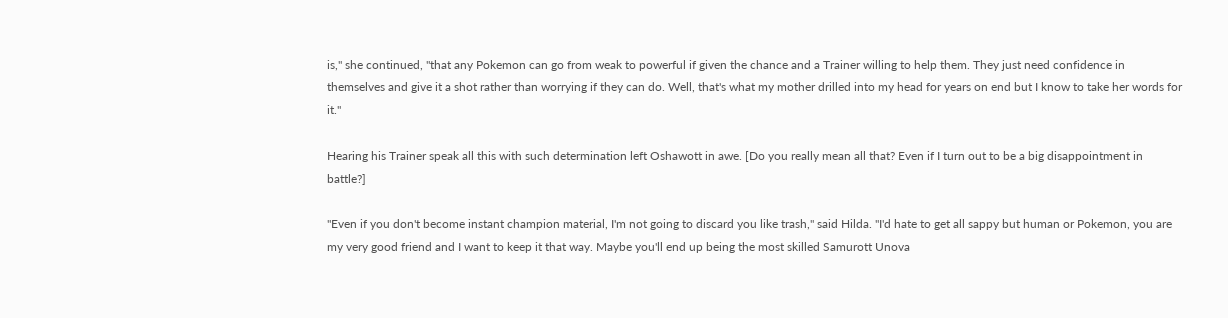is," she continued, "that any Pokemon can go from weak to powerful if given the chance and a Trainer willing to help them. They just need confidence in themselves and give it a shot rather than worrying if they can do. Well, that's what my mother drilled into my head for years on end but I know to take her words for it."

Hearing his Trainer speak all this with such determination left Oshawott in awe. [Do you really mean all that? Even if I turn out to be a big disappointment in battle?]

"Even if you don't become instant champion material, I'm not going to discard you like trash," said Hilda. "I'd hate to get all sappy but human or Pokemon, you are my very good friend and I want to keep it that way. Maybe you'll end up being the most skilled Samurott Unova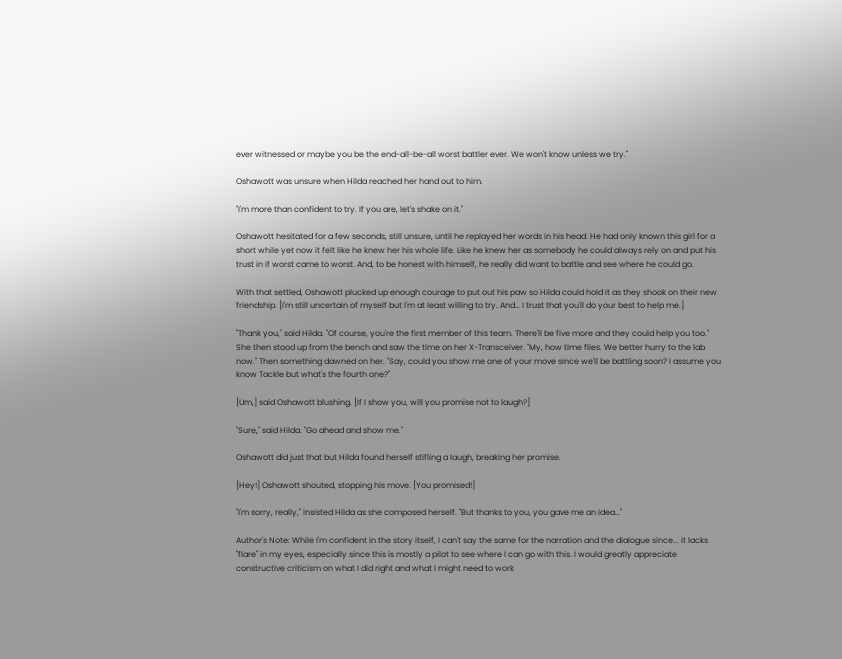ever witnessed or maybe you be the end-all-be-all worst battler ever. We won't know unless we try."

Oshawott was unsure when Hilda reached her hand out to him.

"I'm more than confident to try. If you are, let's shake on it."

Oshawott hesitated for a few seconds, still unsure, until he replayed her words in his head. He had only known this girl for a short while yet now it felt like he knew her his whole life. Like he knew her as somebody he could always rely on and put his trust in if worst came to worst. And, to be honest with himself, he really did want to battle and see where he could go.

With that settled, Oshawott plucked up enough courage to put out his paw so Hilda could hold it as they shook on their new friendship. [I'm still uncertain of myself but I'm at least willing to try. And… I trust that you'll do your best to help me.]

"Thank you," said Hilda. "Of course, you're the first member of this team. There'll be five more and they could help you too." She then stood up from the bench and saw the time on her X-Transceiver. "My, how time flies. We better hurry to the lab now." Then something dawned on her. "Say, could you show me one of your move since we'll be battling soon? I assume you know Tackle but what's the fourth one?"

[Um,] said Oshawott blushing. [If I show you, will you promise not to laugh?]

"Sure," said Hilda. "Go ahead and show me."

Oshawott did just that but Hilda found herself stifling a laugh, breaking her promise.

[Hey!] Oshawott shouted, stopping his move. [You promised!]

"I'm sorry, really," insisted Hilda as she composed herself. "But thanks to you, you gave me an idea…"

Author's Note: While I'm confident in the story itself, I can't say the same for the narration and the dialogue since... it lacks "flare" in my eyes, especially since this is mostly a pilot to see where I can go with this. I would greatly appreciate constructive criticism on what I did right and what I might need to work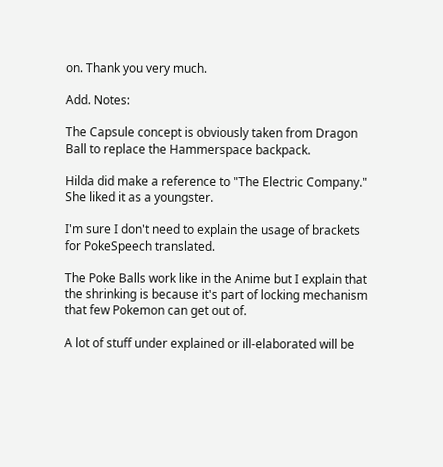on. Thank you very much.

Add. Notes:

The Capsule concept is obviously taken from Dragon Ball to replace the Hammerspace backpack.

Hilda did make a reference to "The Electric Company." She liked it as a youngster.

I'm sure I don't need to explain the usage of brackets for PokeSpeech translated.

The Poke Balls work like in the Anime but I explain that the shrinking is because it's part of locking mechanism that few Pokemon can get out of.

A lot of stuff under explained or ill-elaborated will be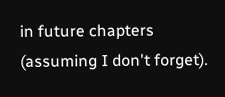in future chapters (assuming I don't forget).